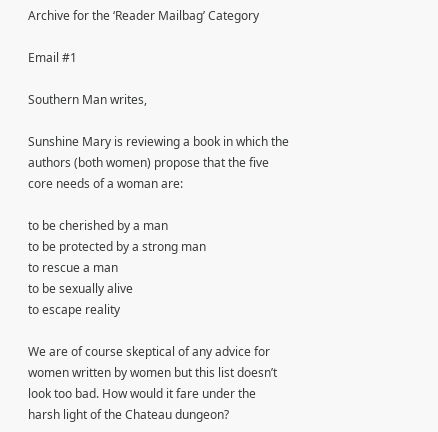Archive for the ‘Reader Mailbag’ Category

Email #1

Southern Man writes,

Sunshine Mary is reviewing a book in which the authors (both women) propose that the five core needs of a woman are:

to be cherished by a man
to be protected by a strong man
to rescue a man
to be sexually alive
to escape reality

We are of course skeptical of any advice for women written by women but this list doesn’t look too bad. How would it fare under the harsh light of the Chateau dungeon?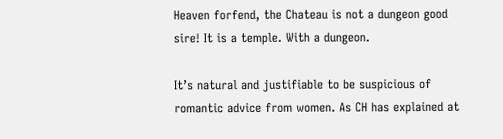Heaven forfend, the Chateau is not a dungeon good sire! It is a temple. With a dungeon.

It’s natural and justifiable to be suspicious of romantic advice from women. As CH has explained at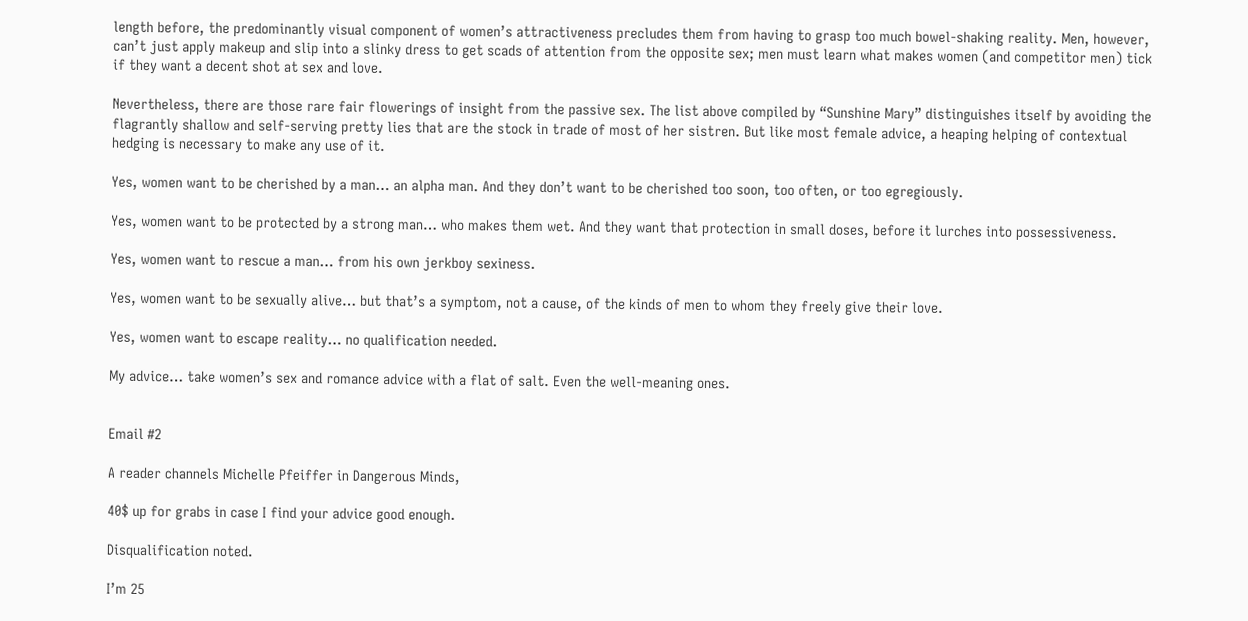length before, the predominantly visual component of women’s attractiveness precludes them from having to grasp too much bowel-shaking reality. Men, however, can’t just apply makeup and slip into a slinky dress to get scads of attention from the opposite sex; men must learn what makes women (and competitor men) tick if they want a decent shot at sex and love.

Nevertheless, there are those rare fair flowerings of insight from the passive sex. The list above compiled by “Sunshine Mary” distinguishes itself by avoiding the flagrantly shallow and self-serving pretty lies that are the stock in trade of most of her sistren. But like most female advice, a heaping helping of contextual hedging is necessary to make any use of it.

Yes, women want to be cherished by a man… an alpha man. And they don’t want to be cherished too soon, too often, or too egregiously.

Yes, women want to be protected by a strong man… who makes them wet. And they want that protection in small doses, before it lurches into possessiveness.

Yes, women want to rescue a man… from his own jerkboy sexiness.

Yes, women want to be sexually alive… but that’s a symptom, not a cause, of the kinds of men to whom they freely give their love.

Yes, women want to escape reality… no qualification needed.

My advice… take women’s sex and romance advice with a flat of salt. Even the well-meaning ones.


Email #2

A reader channels Michelle Pfeiffer in Dangerous Minds,

40$ up for grabs in case I find your advice good enough.

Disqualification noted.

I’m 25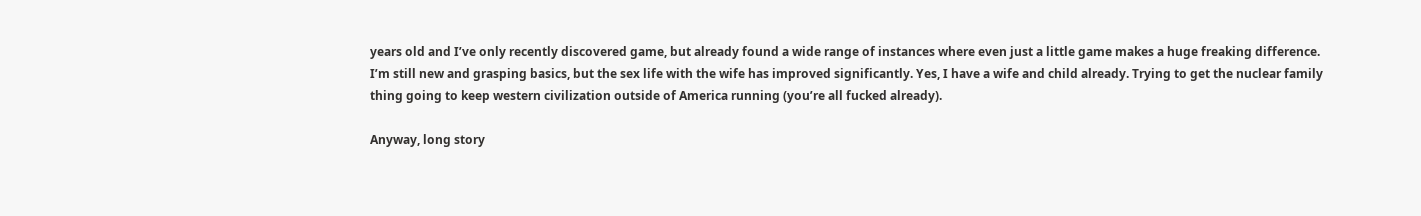years old and I’ve only recently discovered game, but already found a wide range of instances where even just a little game makes a huge freaking difference. I’m still new and grasping basics, but the sex life with the wife has improved significantly. Yes, I have a wife and child already. Trying to get the nuclear family thing going to keep western civilization outside of America running (you’re all fucked already).

Anyway, long story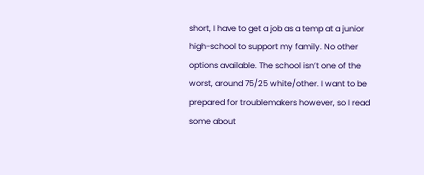short, I have to get a job as a temp at a junior high-school to support my family. No other options available. The school isn’t one of the worst, around 75/25 white/other. I want to be prepared for troublemakers however, so I read some about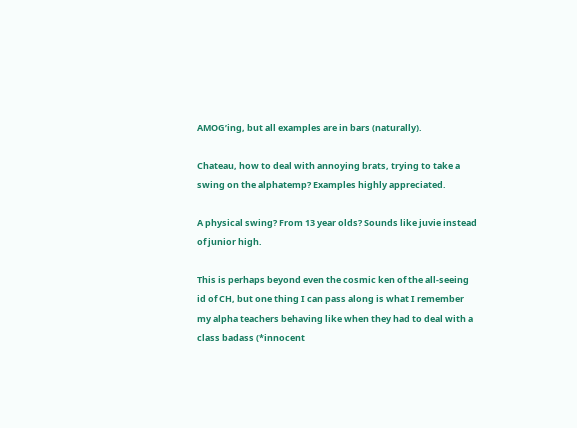AMOG’ing, but all examples are in bars (naturally).

Chateau, how to deal with annoying brats, trying to take a swing on the alphatemp? Examples highly appreciated.

A physical swing? From 13 year olds? Sounds like juvie instead of junior high.

This is perhaps beyond even the cosmic ken of the all-seeing id of CH, but one thing I can pass along is what I remember my alpha teachers behaving like when they had to deal with a class badass (*innocent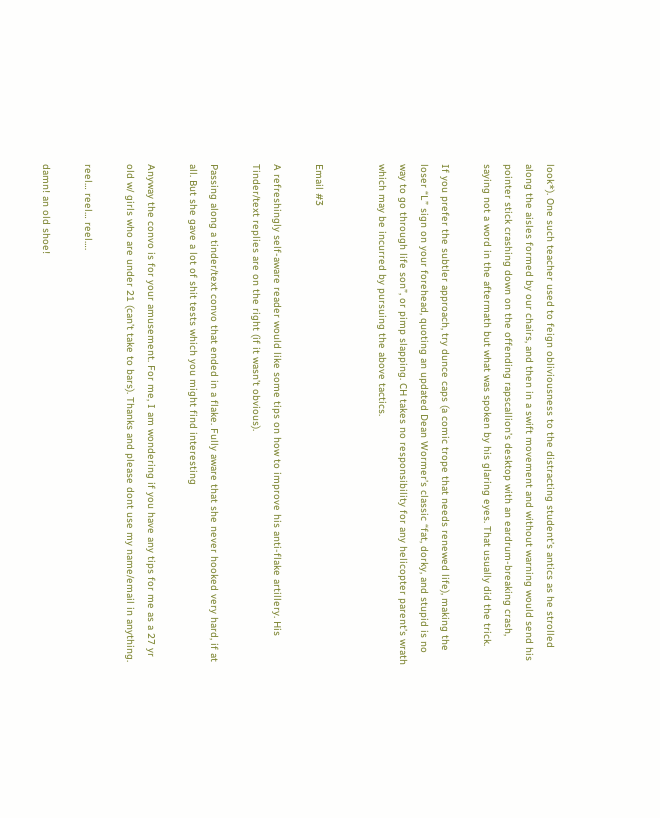look*). One such teacher used to feign obliviousness to the distracting student’s antics as he strolled along the aisles formed by our chairs, and then in a swift movement and without warning would send his pointer stick crashing down on the offending rapscallion’s desktop with an eardrum-breaking crash, saying not a word in the aftermath but what was spoken by his glaring eyes. That usually did the trick.

If you prefer the subtler approach, try dunce caps (a comic trope that needs renewed life), making the loser “L” sign on your forehead, quoting an updated Dean Wormer’s classic “fat, dorky, and stupid is no way to go through life son”, or pimp slapping. CH takes no responsibility for any helicopter parent’s wrath which may be incurred by pursuing the above tactics.


Email #3

A refreshingly self-aware reader would like some tips on how to improve his anti-flake artillery. His Tinder/text replies are on the right (if it wasn’t obvious).

Passing along a tinder/text convo that ended in a flake. Fully aware that she never hooked very hard, if at all. But she gave a lot of shit tests which you might find interesting

Anyway the convo is for your amusement. For me, I am wondering if you have any tips for me as a 27 yr old w/ girls who are under 21 (can’t take to bars). Thanks and please dont use my name/email in anything.

reel… reel… reel….

damn! an old shoe!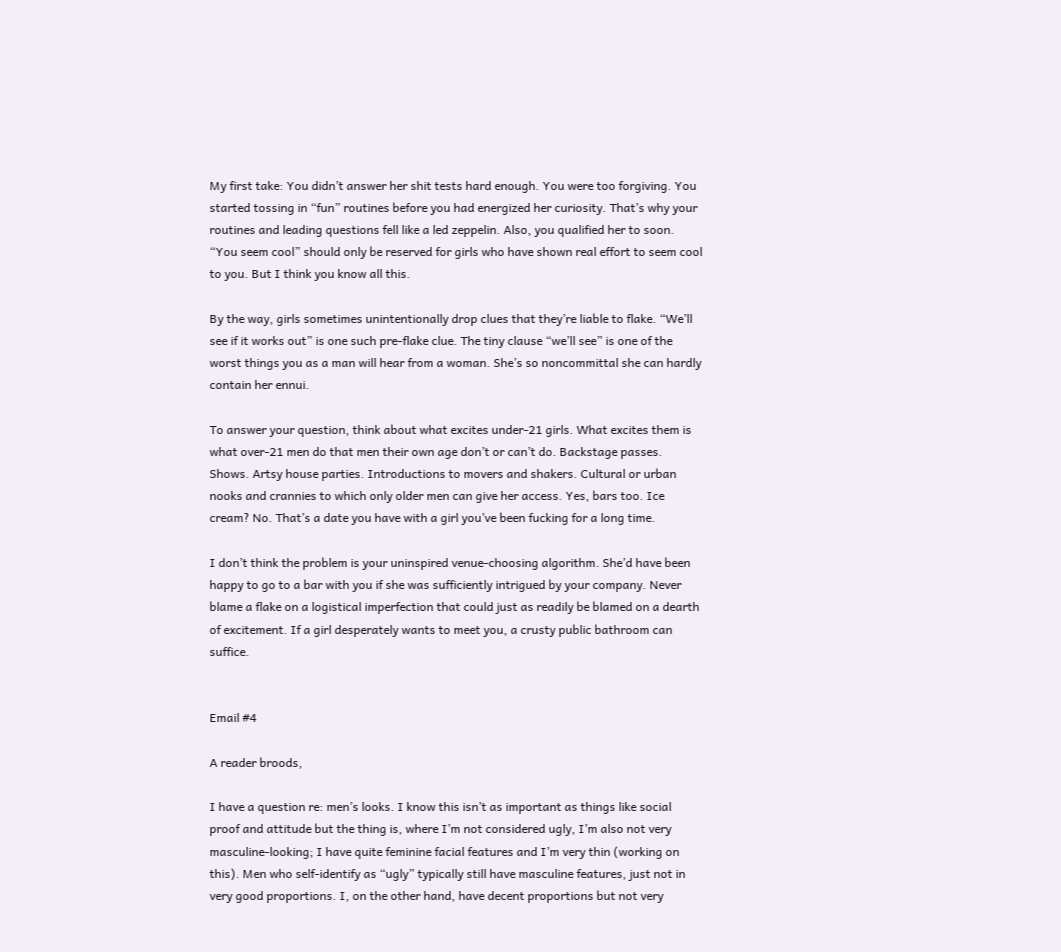My first take: You didn’t answer her shit tests hard enough. You were too forgiving. You started tossing in “fun” routines before you had energized her curiosity. That’s why your routines and leading questions fell like a led zeppelin. Also, you qualified her to soon. “You seem cool” should only be reserved for girls who have shown real effort to seem cool to you. But I think you know all this.

By the way, girls sometimes unintentionally drop clues that they’re liable to flake. “We’ll see if it works out” is one such pre-flake clue. The tiny clause “we’ll see” is one of the worst things you as a man will hear from a woman. She’s so noncommittal she can hardly contain her ennui.

To answer your question, think about what excites under-21 girls. What excites them is what over-21 men do that men their own age don’t or can’t do. Backstage passes. Shows. Artsy house parties. Introductions to movers and shakers. Cultural or urban nooks and crannies to which only older men can give her access. Yes, bars too. Ice cream? No. That’s a date you have with a girl you’ve been fucking for a long time.

I don’t think the problem is your uninspired venue-choosing algorithm. She’d have been happy to go to a bar with you if she was sufficiently intrigued by your company. Never blame a flake on a logistical imperfection that could just as readily be blamed on a dearth of excitement. If a girl desperately wants to meet you, a crusty public bathroom can suffice.


Email #4

A reader broods,

I have a question re: men’s looks. I know this isn’t as important as things like social proof and attitude but the thing is, where I’m not considered ugly, I’m also not very masculine-looking; I have quite feminine facial features and I’m very thin (working on this). Men who self-identify as “ugly” typically still have masculine features, just not in very good proportions. I, on the other hand, have decent proportions but not very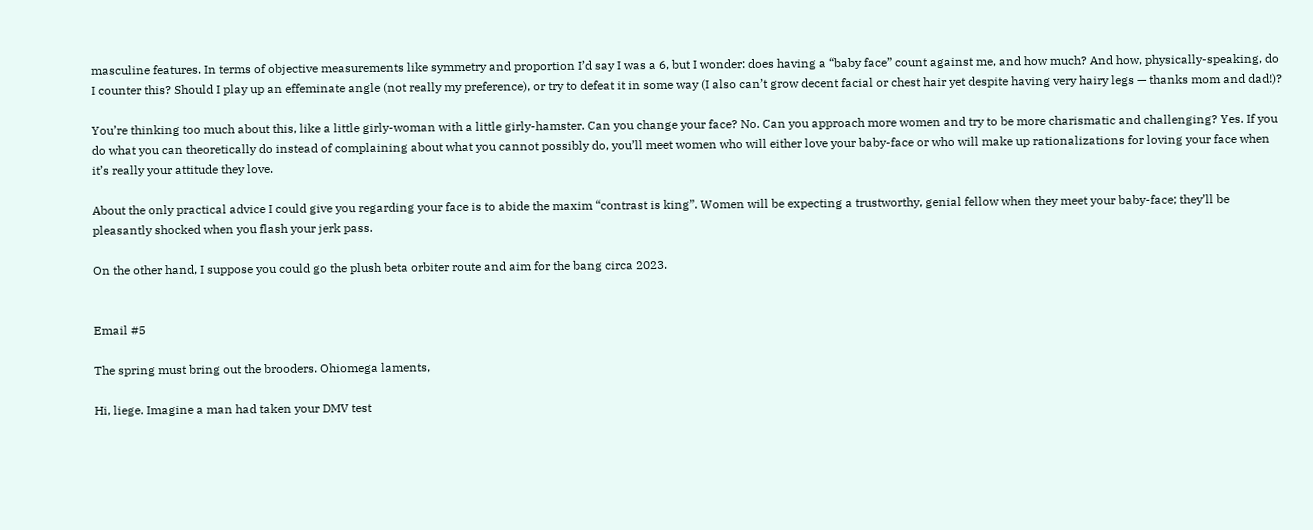masculine features. In terms of objective measurements like symmetry and proportion I’d say I was a 6, but I wonder: does having a “baby face” count against me, and how much? And how, physically-speaking, do I counter this? Should I play up an effeminate angle (not really my preference), or try to defeat it in some way (I also can’t grow decent facial or chest hair yet despite having very hairy legs — thanks mom and dad!)?

You’re thinking too much about this, like a little girly-woman with a little girly-hamster. Can you change your face? No. Can you approach more women and try to be more charismatic and challenging? Yes. If you do what you can theoretically do instead of complaining about what you cannot possibly do, you’ll meet women who will either love your baby-face or who will make up rationalizations for loving your face when it’s really your attitude they love.

About the only practical advice I could give you regarding your face is to abide the maxim “contrast is king”. Women will be expecting a trustworthy, genial fellow when they meet your baby-face; they’ll be pleasantly shocked when you flash your jerk pass.

On the other hand, I suppose you could go the plush beta orbiter route and aim for the bang circa 2023.


Email #5

The spring must bring out the brooders. Ohiomega laments,

Hi, liege. Imagine a man had taken your DMV test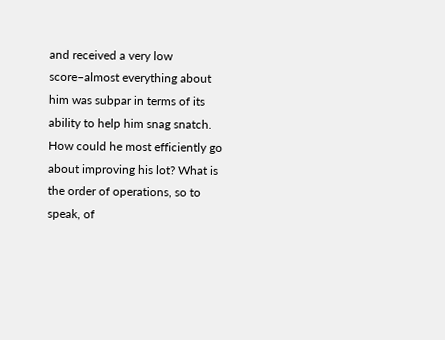and received a very low score–almost everything about him was subpar in terms of its ability to help him snag snatch. How could he most efficiently go about improving his lot? What is the order of operations, so to speak, of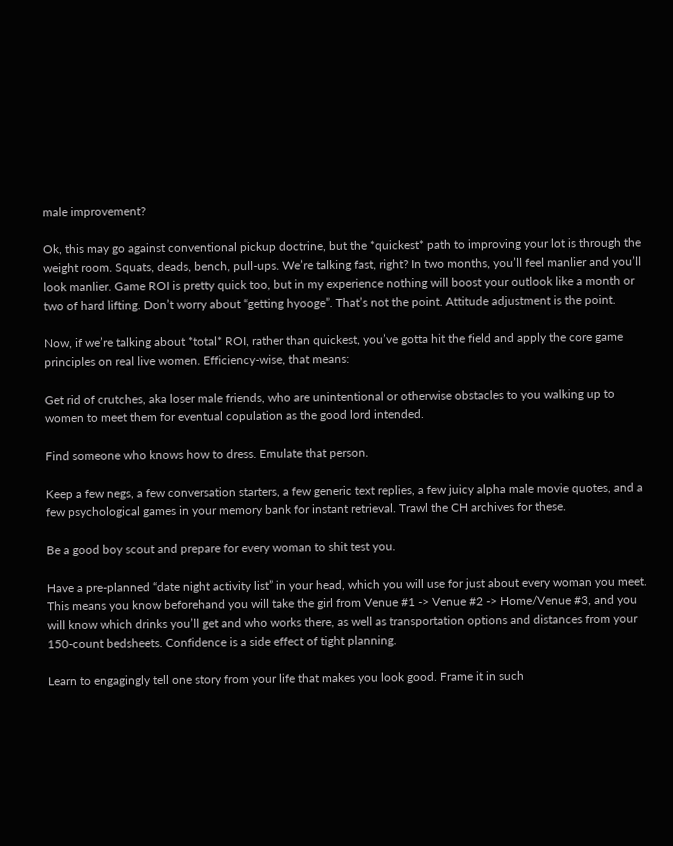male improvement?

Ok, this may go against conventional pickup doctrine, but the *quickest* path to improving your lot is through the weight room. Squats, deads, bench, pull-ups. We’re talking fast, right? In two months, you’ll feel manlier and you’ll look manlier. Game ROI is pretty quick too, but in my experience nothing will boost your outlook like a month or two of hard lifting. Don’t worry about “getting hyooge”. That’s not the point. Attitude adjustment is the point.

Now, if we’re talking about *total* ROI, rather than quickest, you’ve gotta hit the field and apply the core game principles on real live women. Efficiency-wise, that means:

Get rid of crutches, aka loser male friends, who are unintentional or otherwise obstacles to you walking up to women to meet them for eventual copulation as the good lord intended.

Find someone who knows how to dress. Emulate that person.

Keep a few negs, a few conversation starters, a few generic text replies, a few juicy alpha male movie quotes, and a few psychological games in your memory bank for instant retrieval. Trawl the CH archives for these.

Be a good boy scout and prepare for every woman to shit test you.

Have a pre-planned “date night activity list” in your head, which you will use for just about every woman you meet. This means you know beforehand you will take the girl from Venue #1 -> Venue #2 -> Home/Venue #3, and you will know which drinks you’ll get and who works there, as well as transportation options and distances from your 150-count bedsheets. Confidence is a side effect of tight planning.

Learn to engagingly tell one story from your life that makes you look good. Frame it in such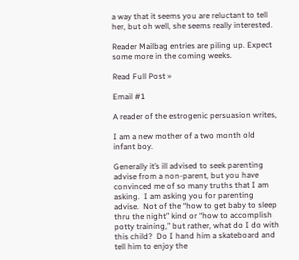a way that it seems you are reluctant to tell her, but oh well, she seems really interested.

Reader Mailbag entries are piling up. Expect some more in the coming weeks.

Read Full Post »

Email #1

A reader of the estrogenic persuasion writes,

I am a new mother of a two month old infant boy.

Generally it’s ill advised to seek parenting advise from a non-parent, but you have convinced me of so many truths that I am asking.  I am asking you for parenting advise.  Not of the “how to get baby to sleep thru the night” kind or “how to accomplish potty training,” but rather, what do I do with this child?  Do I hand him a skateboard and tell him to enjoy the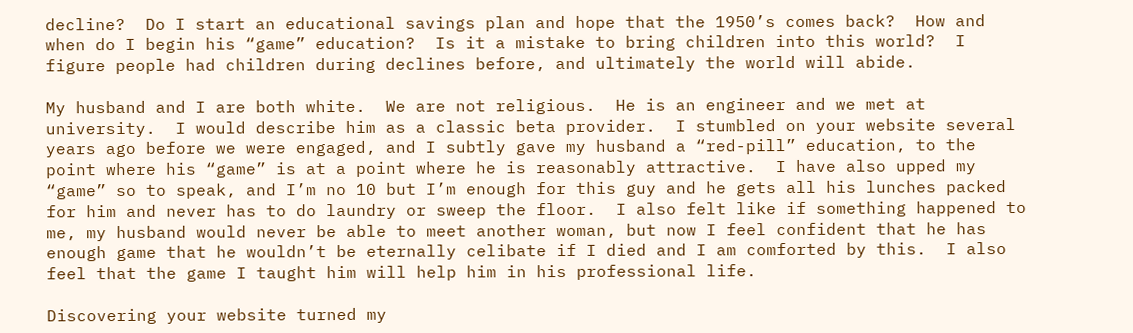decline?  Do I start an educational savings plan and hope that the 1950’s comes back?  How and when do I begin his “game” education?  Is it a mistake to bring children into this world?  I figure people had children during declines before, and ultimately the world will abide.

My husband and I are both white.  We are not religious.  He is an engineer and we met at university.  I would describe him as a classic beta provider.  I stumbled on your website several years ago before we were engaged, and I subtly gave my husband a “red-pill” education, to the point where his “game” is at a point where he is reasonably attractive.  I have also upped my “game” so to speak, and I’m no 10 but I’m enough for this guy and he gets all his lunches packed for him and never has to do laundry or sweep the floor.  I also felt like if something happened to me, my husband would never be able to meet another woman, but now I feel confident that he has enough game that he wouldn’t be eternally celibate if I died and I am comforted by this.  I also feel that the game I taught him will help him in his professional life.

Discovering your website turned my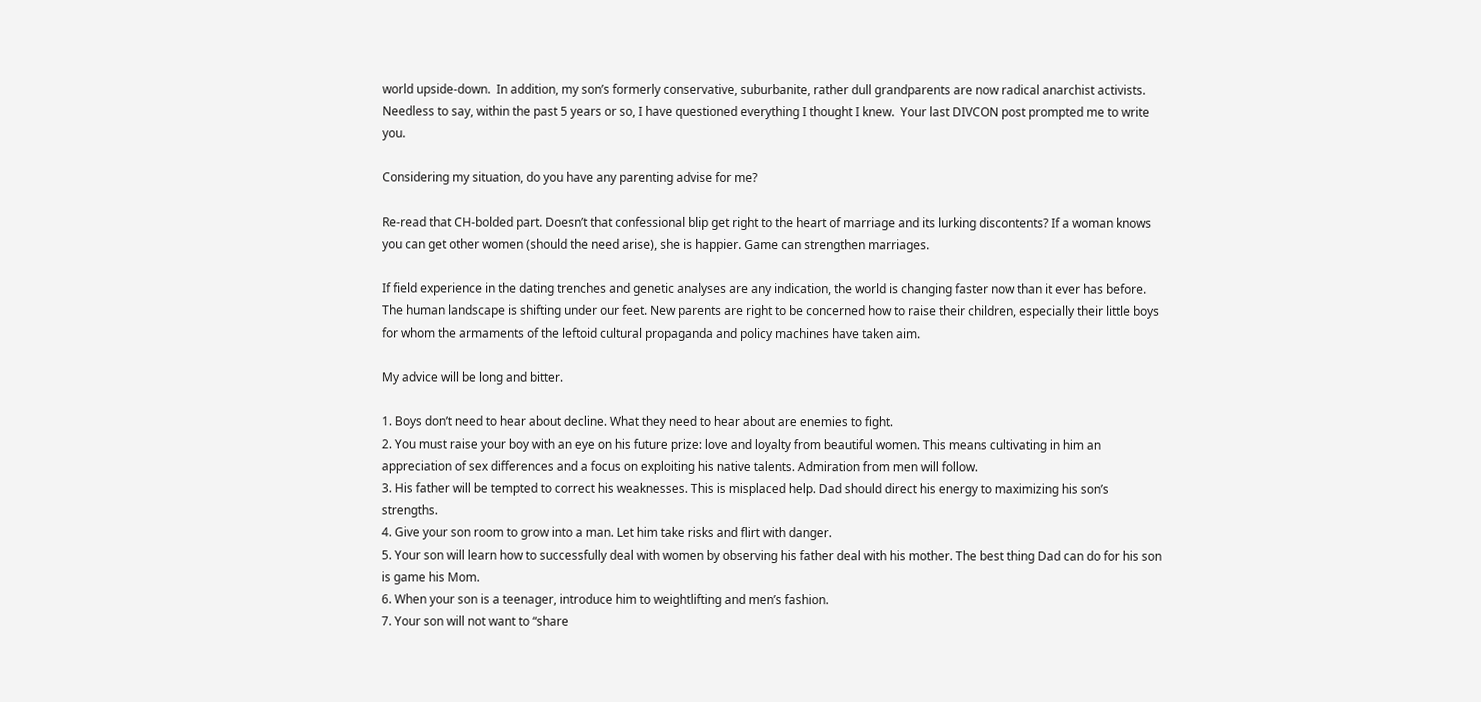world upside-down.  In addition, my son’s formerly conservative, suburbanite, rather dull grandparents are now radical anarchist activists.  Needless to say, within the past 5 years or so, I have questioned everything I thought I knew.  Your last DIVCON post prompted me to write you.

Considering my situation, do you have any parenting advise for me?

Re-read that CH-bolded part. Doesn’t that confessional blip get right to the heart of marriage and its lurking discontents? If a woman knows you can get other women (should the need arise), she is happier. Game can strengthen marriages.

If field experience in the dating trenches and genetic analyses are any indication, the world is changing faster now than it ever has before. The human landscape is shifting under our feet. New parents are right to be concerned how to raise their children, especially their little boys for whom the armaments of the leftoid cultural propaganda and policy machines have taken aim.

My advice will be long and bitter.

1. Boys don’t need to hear about decline. What they need to hear about are enemies to fight.
2. You must raise your boy with an eye on his future prize: love and loyalty from beautiful women. This means cultivating in him an appreciation of sex differences and a focus on exploiting his native talents. Admiration from men will follow.
3. His father will be tempted to correct his weaknesses. This is misplaced help. Dad should direct his energy to maximizing his son’s strengths.
4. Give your son room to grow into a man. Let him take risks and flirt with danger.
5. Your son will learn how to successfully deal with women by observing his father deal with his mother. The best thing Dad can do for his son is game his Mom.
6. When your son is a teenager, introduce him to weightlifting and men’s fashion.
7. Your son will not want to “share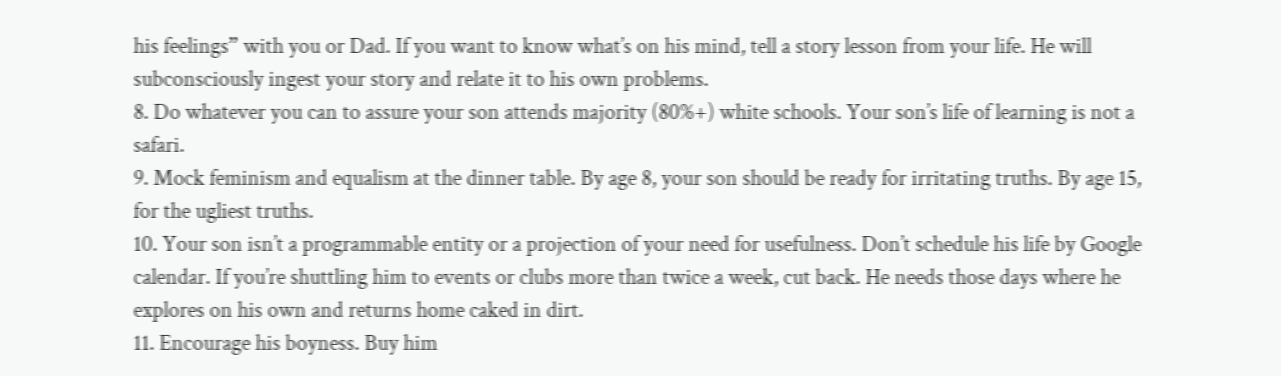his feelings” with you or Dad. If you want to know what’s on his mind, tell a story lesson from your life. He will subconsciously ingest your story and relate it to his own problems.
8. Do whatever you can to assure your son attends majority (80%+) white schools. Your son’s life of learning is not a safari.
9. Mock feminism and equalism at the dinner table. By age 8, your son should be ready for irritating truths. By age 15, for the ugliest truths.
10. Your son isn’t a programmable entity or a projection of your need for usefulness. Don’t schedule his life by Google calendar. If you’re shuttling him to events or clubs more than twice a week, cut back. He needs those days where he explores on his own and returns home caked in dirt.
11. Encourage his boyness. Buy him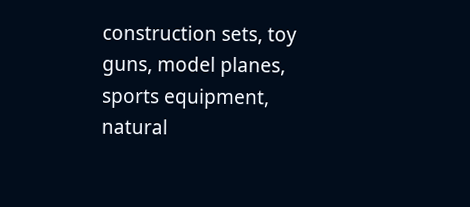construction sets, toy guns, model planes, sports equipment, natural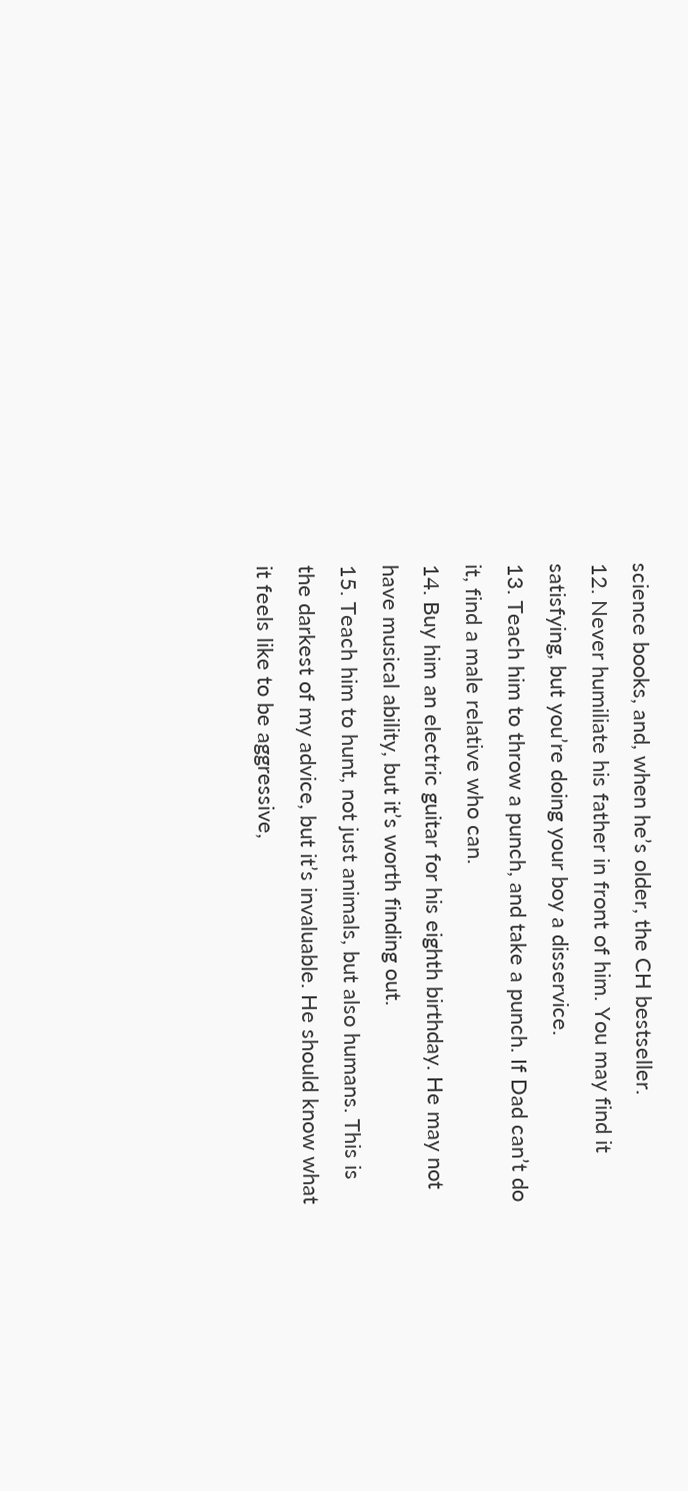science books, and, when he’s older, the CH bestseller.
12. Never humiliate his father in front of him. You may find it satisfying, but you’re doing your boy a disservice.
13. Teach him to throw a punch, and take a punch. If Dad can’t do it, find a male relative who can.
14. Buy him an electric guitar for his eighth birthday. He may not have musical ability, but it’s worth finding out.
15. Teach him to hunt, not just animals, but also humans. This is the darkest of my advice, but it’s invaluable. He should know what it feels like to be aggressive,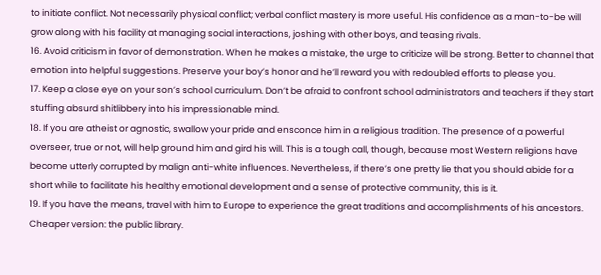to initiate conflict. Not necessarily physical conflict; verbal conflict mastery is more useful. His confidence as a man-to-be will grow along with his facility at managing social interactions, joshing with other boys, and teasing rivals.
16. Avoid criticism in favor of demonstration. When he makes a mistake, the urge to criticize will be strong. Better to channel that emotion into helpful suggestions. Preserve your boy’s honor and he’ll reward you with redoubled efforts to please you.
17. Keep a close eye on your son’s school curriculum. Don’t be afraid to confront school administrators and teachers if they start stuffing absurd shitlibbery into his impressionable mind.
18. If you are atheist or agnostic, swallow your pride and ensconce him in a religious tradition. The presence of a powerful overseer, true or not, will help ground him and gird his will. This is a tough call, though, because most Western religions have become utterly corrupted by malign anti-white influences. Nevertheless, if there’s one pretty lie that you should abide for a short while to facilitate his healthy emotional development and a sense of protective community, this is it.
19. If you have the means, travel with him to Europe to experience the great traditions and accomplishments of his ancestors. Cheaper version: the public library.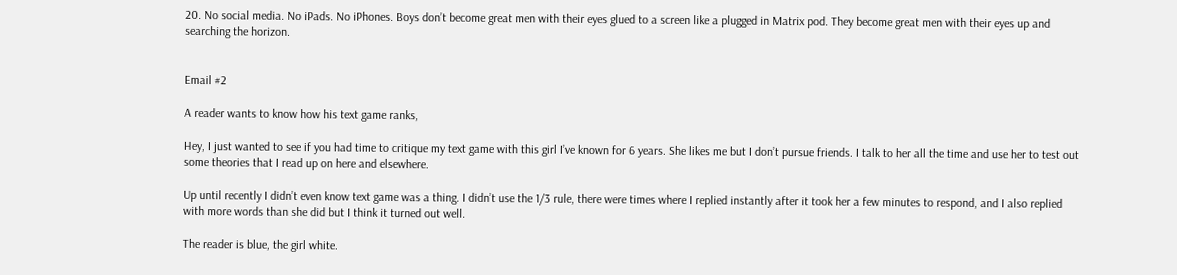20. No social media. No iPads. No iPhones. Boys don’t become great men with their eyes glued to a screen like a plugged in Matrix pod. They become great men with their eyes up and searching the horizon.


Email #2

A reader wants to know how his text game ranks,

Hey, I just wanted to see if you had time to critique my text game with this girl I’ve known for 6 years. She likes me but I don’t pursue friends. I talk to her all the time and use her to test out some theories that I read up on here and elsewhere.

Up until recently I didn’t even know text game was a thing. I didn’t use the 1/3 rule, there were times where I replied instantly after it took her a few minutes to respond, and I also replied with more words than she did but I think it turned out well.

The reader is blue, the girl white.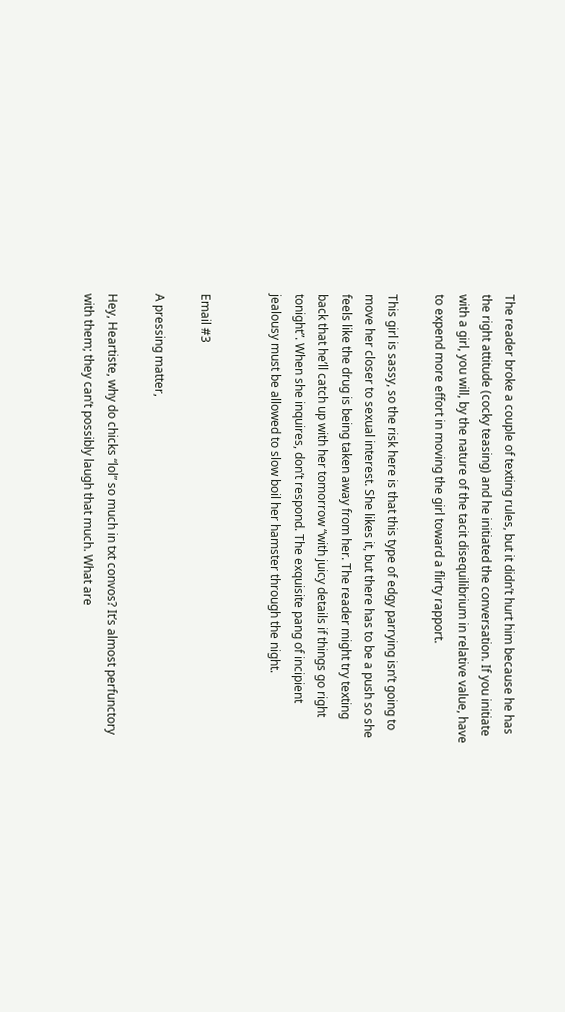The reader broke a couple of texting rules, but it didn’t hurt him because he has the right attitude (cocky teasing) and he initiated the conversation. If you initiate with a girl, you will, by the nature of the tacit disequilibrium in relative value, have to expend more effort in moving the girl toward a flirty rapport.

This girl is sassy, so the risk here is that this type of edgy parrying isn’t going to move her closer to sexual interest. She likes it, but there has to be a push so she feels like the drug is being taken away from her. The reader might try texting back that he’ll catch up with her tomorrow “with juicy details if things go right tonight”. When she inquires, don’t respond. The exquisite pang of incipient jealousy must be allowed to slow boil her hamster through the night.


Email #3

A pressing matter,

Hey, Heartiste, why do chicks “lol” so much in txt convos? It’s almost perfunctory with them; they can’t possibly laugh that much. What are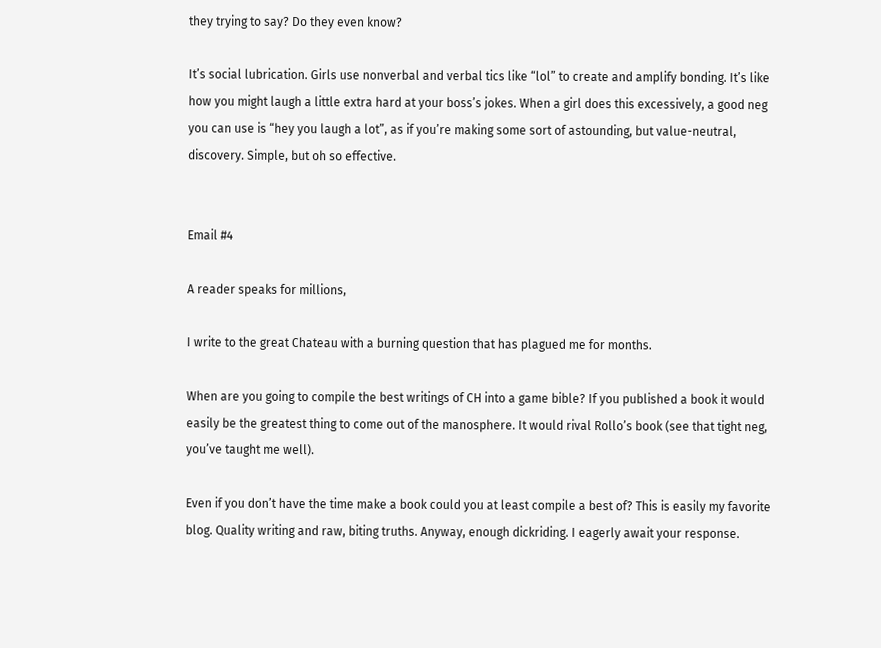they trying to say? Do they even know?

It’s social lubrication. Girls use nonverbal and verbal tics like “lol” to create and amplify bonding. It’s like how you might laugh a little extra hard at your boss’s jokes. When a girl does this excessively, a good neg you can use is “hey you laugh a lot”, as if you’re making some sort of astounding, but value-neutral, discovery. Simple, but oh so effective.


Email #4

A reader speaks for millions,

I write to the great Chateau with a burning question that has plagued me for months.

When are you going to compile the best writings of CH into a game bible? If you published a book it would easily be the greatest thing to come out of the manosphere. It would rival Rollo’s book (see that tight neg, you’ve taught me well).

Even if you don’t have the time make a book could you at least compile a best of? This is easily my favorite blog. Quality writing and raw, biting truths. Anyway, enough dickriding. I eagerly await your response.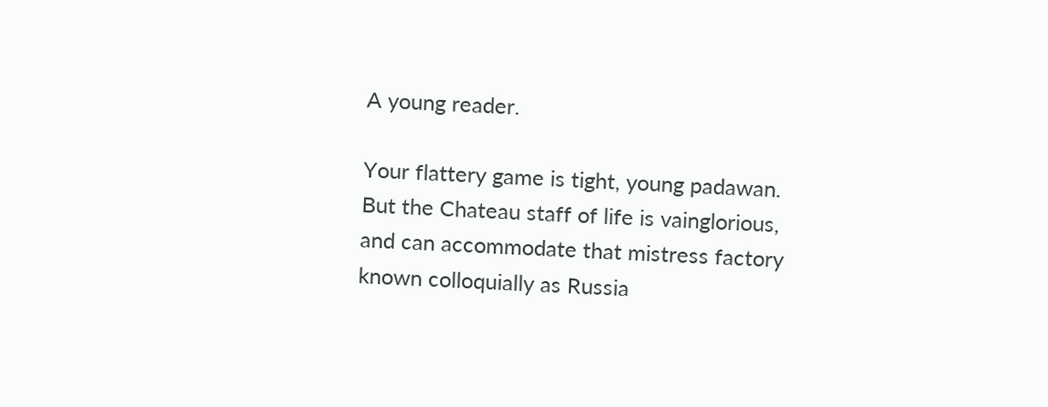A young reader.

Your flattery game is tight, young padawan. But the Chateau staff of life is vainglorious, and can accommodate that mistress factory known colloquially as Russia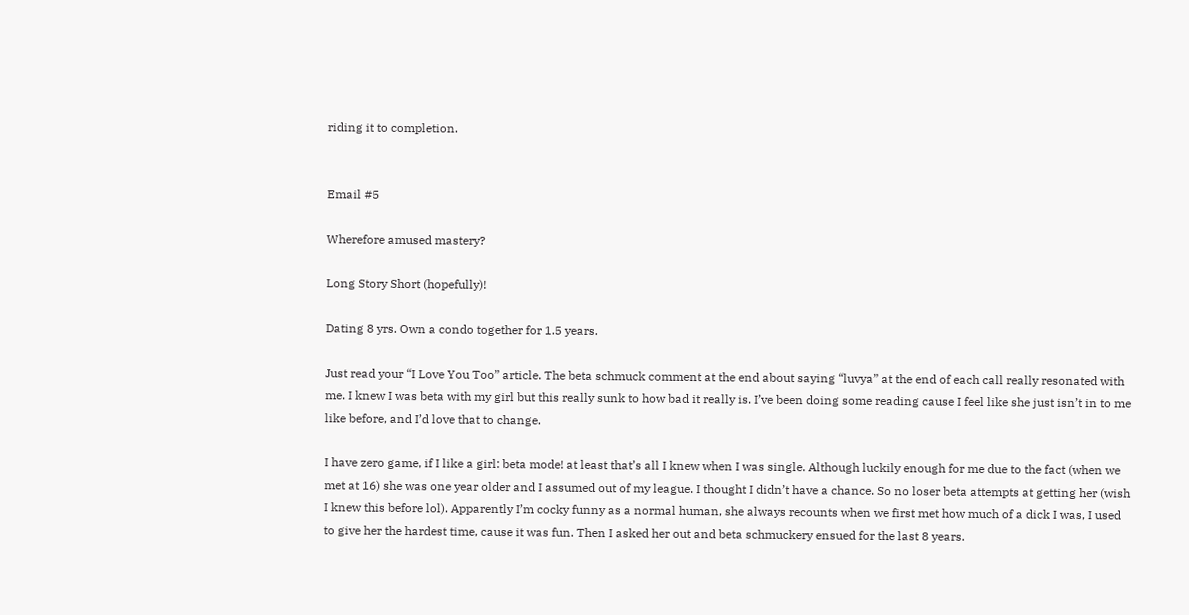riding it to completion.


Email #5

Wherefore amused mastery?

Long Story Short (hopefully)!

Dating 8 yrs. Own a condo together for 1.5 years.

Just read your “I Love You Too” article. The beta schmuck comment at the end about saying “luvya” at the end of each call really resonated with me. I knew I was beta with my girl but this really sunk to how bad it really is. I’ve been doing some reading cause I feel like she just isn’t in to me like before, and I’d love that to change.

I have zero game, if I like a girl: beta mode! at least that’s all I knew when I was single. Although luckily enough for me due to the fact (when we met at 16) she was one year older and I assumed out of my league. I thought I didn’t have a chance. So no loser beta attempts at getting her (wish I knew this before lol). Apparently I’m cocky funny as a normal human, she always recounts when we first met how much of a dick I was, I used to give her the hardest time, cause it was fun. Then I asked her out and beta schmuckery ensued for the last 8 years.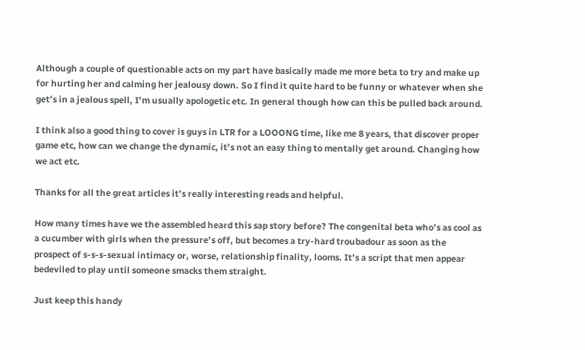Although a couple of questionable acts on my part have basically made me more beta to try and make up for hurting her and calming her jealousy down. So I find it quite hard to be funny or whatever when she get’s in a jealous spell, I’m usually apologetic etc. In general though how can this be pulled back around.

I think also a good thing to cover is guys in LTR for a LOOONG time, like me 8 years, that discover proper game etc, how can we change the dynamic, it’s not an easy thing to mentally get around. Changing how we act etc.

Thanks for all the great articles it’s really interesting reads and helpful.

How many times have we the assembled heard this sap story before? The congenital beta who’s as cool as a cucumber with girls when the pressure’s off, but becomes a try-hard troubadour as soon as the prospect of s-s-s-sexual intimacy or, worse, relationship finality, looms. It’s a script that men appear bedeviled to play until someone smacks them straight.

Just keep this handy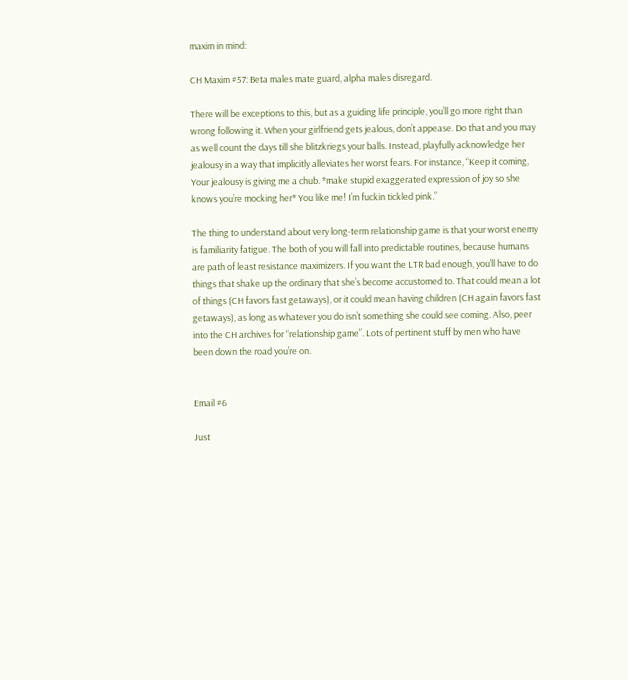maxim in mind:

CH Maxim #57: Beta males mate guard, alpha males disregard.

There will be exceptions to this, but as a guiding life principle, you’ll go more right than wrong following it. When your girlfriend gets jealous, don’t appease. Do that and you may as well count the days till she blitzkriegs your balls. Instead, playfully acknowledge her jealousy in a way that implicitly alleviates her worst fears. For instance, “Keep it coming, Your jealousy is giving me a chub. *make stupid exaggerated expression of joy so she knows you’re mocking her* You like me! I’m fuckin tickled pink.”

The thing to understand about very long-term relationship game is that your worst enemy is familiarity fatigue. The both of you will fall into predictable routines, because humans are path of least resistance maximizers. If you want the LTR bad enough, you’ll have to do things that shake up the ordinary that she’s become accustomed to. That could mean a lot of things (CH favors fast getaways), or it could mean having children (CH again favors fast getaways), as long as whatever you do isn’t something she could see coming. Also, peer into the CH archives for “relationship game”. Lots of pertinent stuff by men who have been down the road you’re on.


Email #6

Just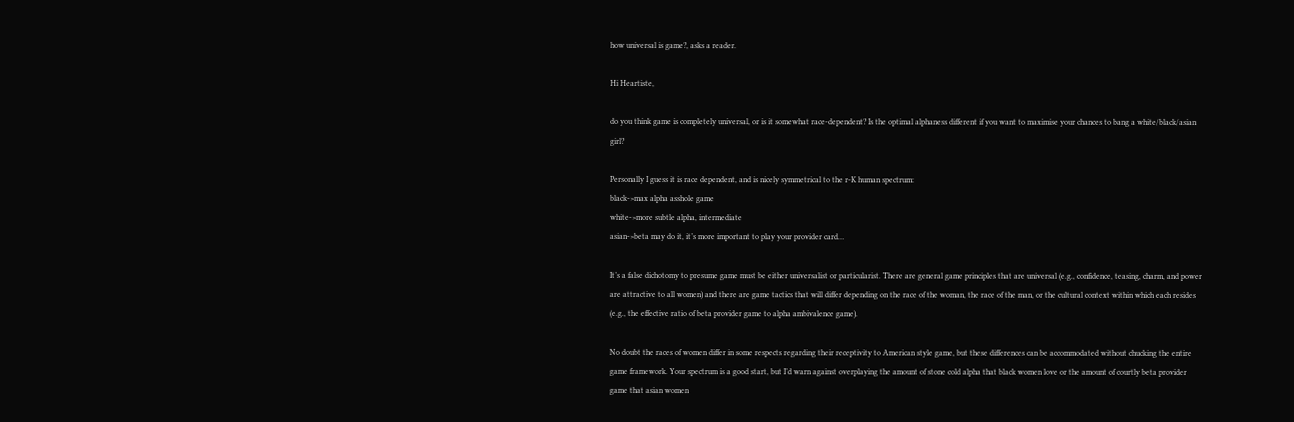how universal is game?, asks a reader.

Hi Heartiste,

do you think game is completely universal, or is it somewhat race-dependent? Is the optimal alphaness different if you want to maximise your chances to bang a white/black/asian girl?

Personally I guess it is race dependent, and is nicely symmetrical to the r-K human spectrum:
black->max alpha asshole game
white->more subtle alpha, intermediate
asian->beta may do it, it’s more important to play your provider card…

It’s a false dichotomy to presume game must be either universalist or particularist. There are general game principles that are universal (e.g., confidence, teasing, charm, and power are attractive to all women) and there are game tactics that will differ depending on the race of the woman, the race of the man, or the cultural context within which each resides (e.g., the effective ratio of beta provider game to alpha ambivalence game).

No doubt the races of women differ in some respects regarding their receptivity to American style game, but these differences can be accommodated without chucking the entire game framework. Your spectrum is a good start, but I’d warn against overplaying the amount of stone cold alpha that black women love or the amount of courtly beta provider game that asian women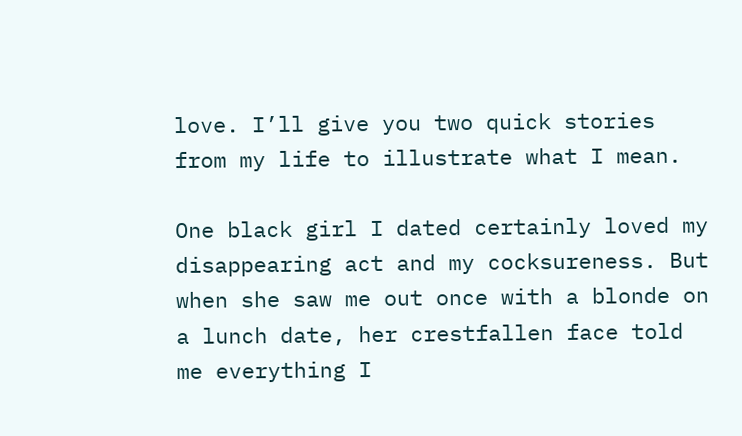love. I’ll give you two quick stories from my life to illustrate what I mean.

One black girl I dated certainly loved my disappearing act and my cocksureness. But when she saw me out once with a blonde on a lunch date, her crestfallen face told me everything I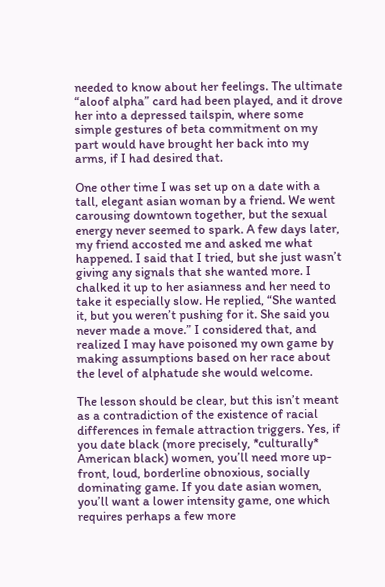needed to know about her feelings. The ultimate “aloof alpha” card had been played, and it drove her into a depressed tailspin, where some simple gestures of beta commitment on my part would have brought her back into my arms, if I had desired that.

One other time I was set up on a date with a tall, elegant asian woman by a friend. We went carousing downtown together, but the sexual energy never seemed to spark. A few days later, my friend accosted me and asked me what happened. I said that I tried, but she just wasn’t giving any signals that she wanted more. I chalked it up to her asianness and her need to take it especially slow. He replied, “She wanted it, but you weren’t pushing for it. She said you never made a move.” I considered that, and realized I may have poisoned my own game by making assumptions based on her race about the level of alphatude she would welcome.

The lesson should be clear, but this isn’t meant as a contradiction of the existence of racial differences in female attraction triggers. Yes, if you date black (more precisely, *culturally* American black) women, you’ll need more up-front, loud, borderline obnoxious, socially dominating game. If you date asian women, you’ll want a lower intensity game, one which requires perhaps a few more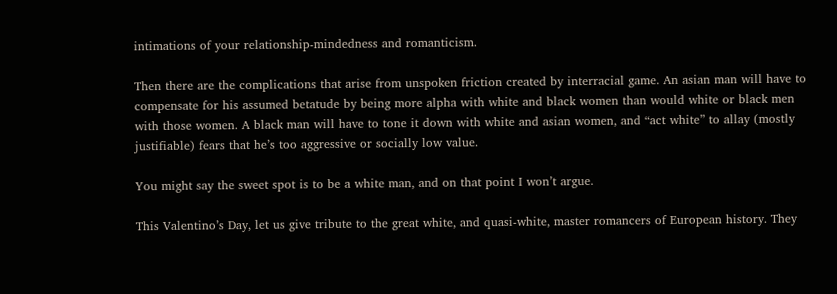intimations of your relationship-mindedness and romanticism.

Then there are the complications that arise from unspoken friction created by interracial game. An asian man will have to compensate for his assumed betatude by being more alpha with white and black women than would white or black men with those women. A black man will have to tone it down with white and asian women, and “act white” to allay (mostly justifiable) fears that he’s too aggressive or socially low value.

You might say the sweet spot is to be a white man, and on that point I won’t argue.

This Valentino’s Day, let us give tribute to the great white, and quasi-white, master romancers of European history. They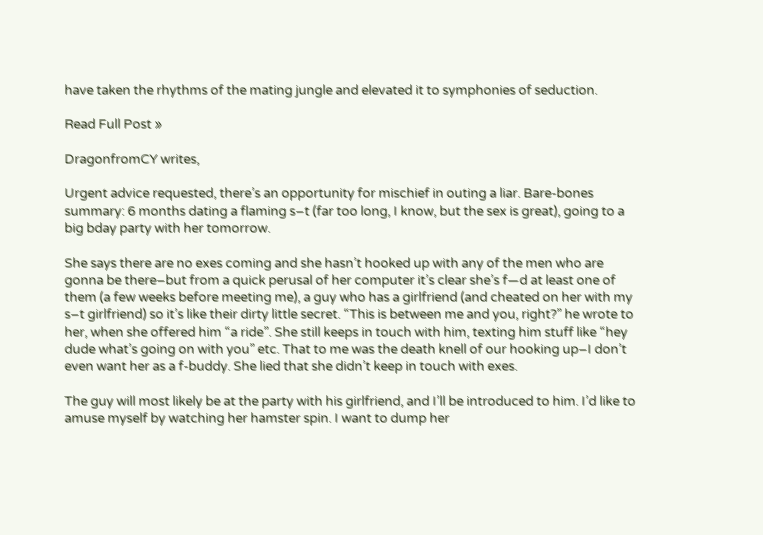have taken the rhythms of the mating jungle and elevated it to symphonies of seduction.

Read Full Post »

DragonfromCY writes,

Urgent advice requested, there’s an opportunity for mischief in outing a liar. Bare-bones summary: 6 months dating a flaming s–t (far too long, I know, but the sex is great), going to a big bday party with her tomorrow.

She says there are no exes coming and she hasn’t hooked up with any of the men who are gonna be there–but from a quick perusal of her computer it’s clear she’s f—d at least one of them (a few weeks before meeting me), a guy who has a girlfriend (and cheated on her with my s–t girlfriend) so it’s like their dirty little secret. “This is between me and you, right?” he wrote to her, when she offered him “a ride”. She still keeps in touch with him, texting him stuff like “hey dude what’s going on with you” etc. That to me was the death knell of our hooking up–I don’t even want her as a f-buddy. She lied that she didn’t keep in touch with exes.

The guy will most likely be at the party with his girlfriend, and I’ll be introduced to him. I’d like to amuse myself by watching her hamster spin. I want to dump her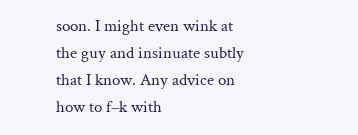soon. I might even wink at the guy and insinuate subtly that I know. Any advice on how to f–k with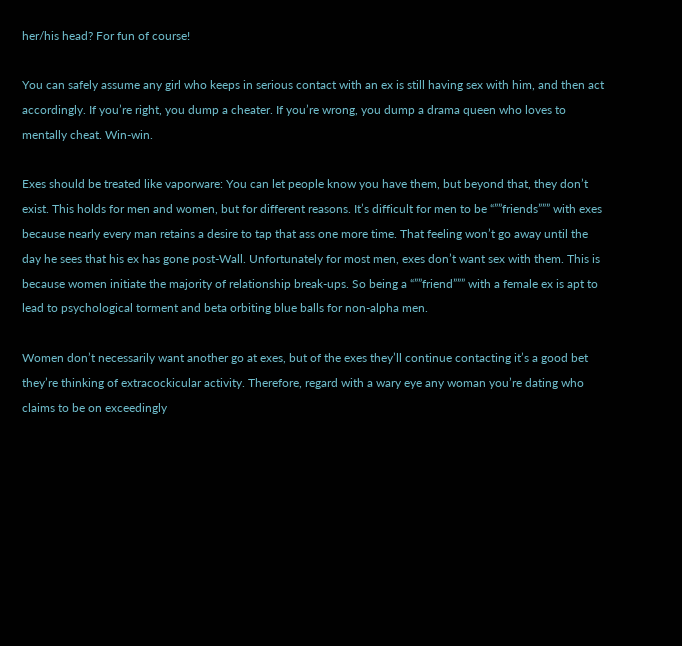her/his head? For fun of course!

You can safely assume any girl who keeps in serious contact with an ex is still having sex with him, and then act accordingly. If you’re right, you dump a cheater. If you’re wrong, you dump a drama queen who loves to mentally cheat. Win-win.

Exes should be treated like vaporware: You can let people know you have them, but beyond that, they don’t exist. This holds for men and women, but for different reasons. It’s difficult for men to be “””friends””” with exes because nearly every man retains a desire to tap that ass one more time. That feeling won’t go away until the day he sees that his ex has gone post-Wall. Unfortunately for most men, exes don’t want sex with them. This is because women initiate the majority of relationship break-ups. So being a “””friend””” with a female ex is apt to lead to psychological torment and beta orbiting blue balls for non-alpha men.

Women don’t necessarily want another go at exes, but of the exes they’ll continue contacting it’s a good bet they’re thinking of extracockicular activity. Therefore, regard with a wary eye any woman you’re dating who claims to be on exceedingly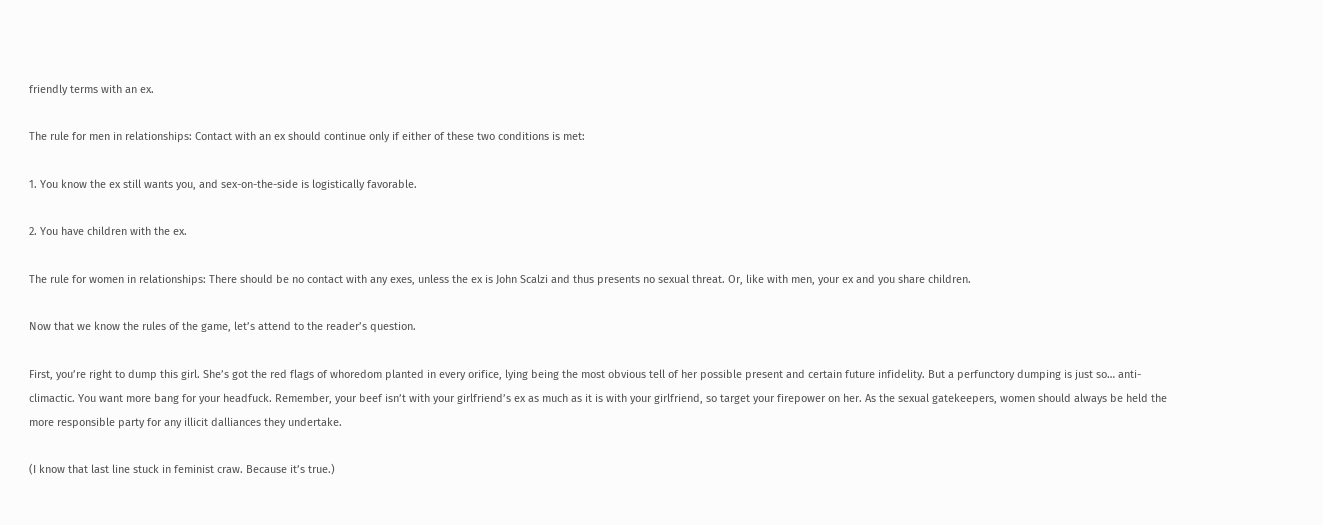friendly terms with an ex.

The rule for men in relationships: Contact with an ex should continue only if either of these two conditions is met:

1. You know the ex still wants you, and sex-on-the-side is logistically favorable.

2. You have children with the ex.

The rule for women in relationships: There should be no contact with any exes, unless the ex is John Scalzi and thus presents no sexual threat. Or, like with men, your ex and you share children.

Now that we know the rules of the game, let’s attend to the reader’s question.

First, you’re right to dump this girl. She’s got the red flags of whoredom planted in every orifice, lying being the most obvious tell of her possible present and certain future infidelity. But a perfunctory dumping is just so… anti-climactic. You want more bang for your headfuck. Remember, your beef isn’t with your girlfriend’s ex as much as it is with your girlfriend, so target your firepower on her. As the sexual gatekeepers, women should always be held the more responsible party for any illicit dalliances they undertake.

(I know that last line stuck in feminist craw. Because it’s true.)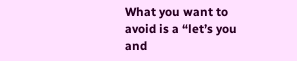What you want to avoid is a “let’s you and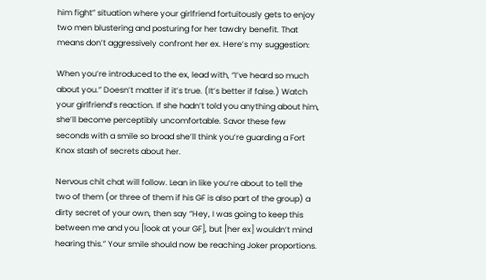him fight” situation where your girlfriend fortuitously gets to enjoy two men blustering and posturing for her tawdry benefit. That means don’t aggressively confront her ex. Here’s my suggestion:

When you’re introduced to the ex, lead with, “I’ve heard so much about you.” Doesn’t matter if it’s true. (It’s better if false.) Watch your girlfriend’s reaction. If she hadn’t told you anything about him, she’ll become perceptibly uncomfortable. Savor these few seconds with a smile so broad she’ll think you’re guarding a Fort Knox stash of secrets about her.

Nervous chit chat will follow. Lean in like you’re about to tell the two of them (or three of them if his GF is also part of the group) a dirty secret of your own, then say “Hey, I was going to keep this between me and you [look at your GF], but [her ex] wouldn’t mind hearing this.” Your smile should now be reaching Joker proportions.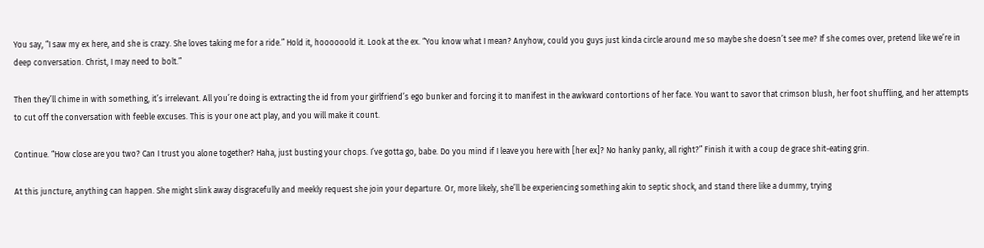You say, “I saw my ex here, and she is crazy. She loves taking me for a ride.” Hold it, hoooooold it. Look at the ex. “You know what I mean? Anyhow, could you guys just kinda circle around me so maybe she doesn’t see me? If she comes over, pretend like we’re in deep conversation. Christ, I may need to bolt.”

Then they’ll chime in with something, it’s irrelevant. All you’re doing is extracting the id from your girlfriend’s ego bunker and forcing it to manifest in the awkward contortions of her face. You want to savor that crimson blush, her foot shuffling, and her attempts to cut off the conversation with feeble excuses. This is your one act play, and you will make it count.

Continue. “How close are you two? Can I trust you alone together? Haha, just busting your chops. I’ve gotta go, babe. Do you mind if I leave you here with [her ex]? No hanky panky, all right?” Finish it with a coup de grace shit-eating grin.

At this juncture, anything can happen. She might slink away disgracefully and meekly request she join your departure. Or, more likely, she’ll be experiencing something akin to septic shock, and stand there like a dummy, trying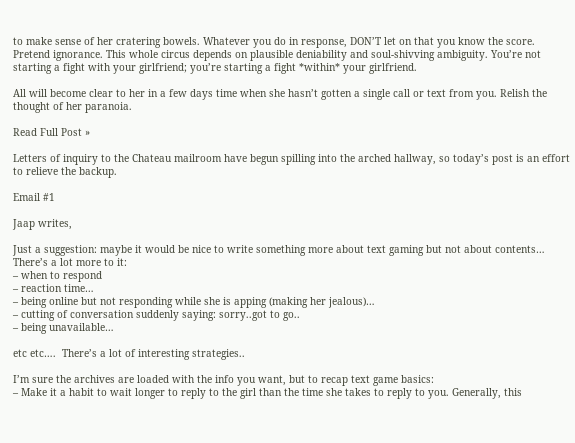to make sense of her cratering bowels. Whatever you do in response, DON’T let on that you know the score. Pretend ignorance. This whole circus depends on plausible deniability and soul-shivving ambiguity. You’re not starting a fight with your girlfriend; you’re starting a fight *within* your girlfriend.

All will become clear to her in a few days time when she hasn’t gotten a single call or text from you. Relish the thought of her paranoia.

Read Full Post »

Letters of inquiry to the Chateau mailroom have begun spilling into the arched hallway, so today’s post is an effort to relieve the backup.

Email #1

Jaap writes,

Just a suggestion: maybe it would be nice to write something more about text gaming but not about contents… There’s a lot more to it:
– when to respond
– reaction time…
– being online but not responding while she is apping (making her jealous)…
– cutting of conversation suddenly saying: sorry..got to go..
– being unavailable…

etc etc….  There’s a lot of interesting strategies..

I’m sure the archives are loaded with the info you want, but to recap text game basics:
– Make it a habit to wait longer to reply to the girl than the time she takes to reply to you. Generally, this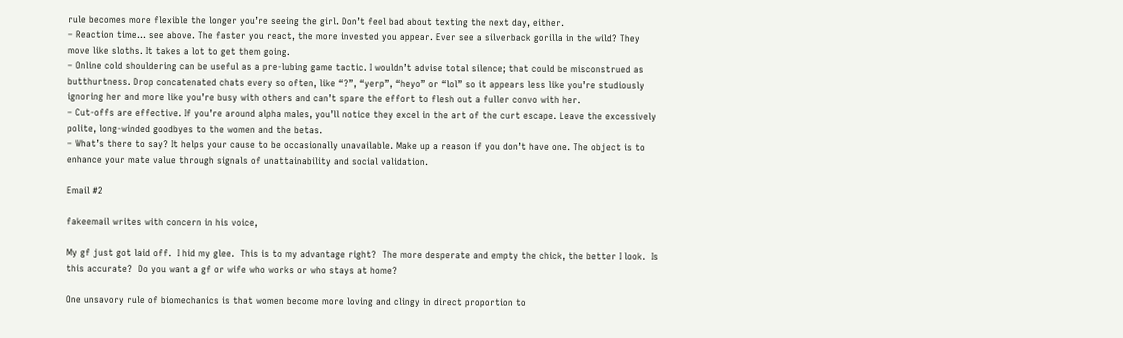rule becomes more flexible the longer you’re seeing the girl. Don’t feel bad about texting the next day, either.
– Reaction time… see above. The faster you react, the more invested you appear. Ever see a silverback gorilla in the wild? They move like sloths. It takes a lot to get them going.
– Online cold shouldering can be useful as a pre-lubing game tactic. I wouldn’t advise total silence; that could be misconstrued as butthurtness. Drop concatenated chats every so often, like “?”, “yerp”, “heyo” or “lol” so it appears less like you’re studiously ignoring her and more like you’re busy with others and can’t spare the effort to flesh out a fuller convo with her.
– Cut-offs are effective. If you’re around alpha males, you’ll notice they excel in the art of the curt escape. Leave the excessively polite, long-winded goodbyes to the women and the betas.
– What’s there to say? It helps your cause to be occasionally unavailable. Make up a reason if you don’t have one. The object is to enhance your mate value through signals of unattainability and social validation.

Email #2

fakeemail writes with concern in his voice,

My gf just got laid off.  I hid my glee.  This is to my advantage right?  The more desperate and empty the chick, the better I look.  Is this accurate?  Do you want a gf or wife who works or who stays at home?

One unsavory rule of biomechanics is that women become more loving and clingy in direct proportion to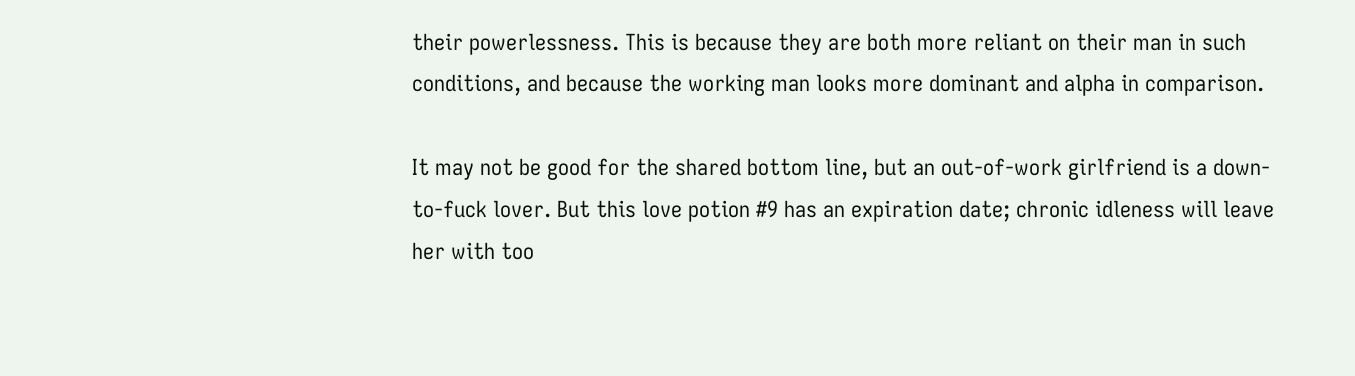their powerlessness. This is because they are both more reliant on their man in such conditions, and because the working man looks more dominant and alpha in comparison.

It may not be good for the shared bottom line, but an out-of-work girlfriend is a down-to-fuck lover. But this love potion #9 has an expiration date; chronic idleness will leave her with too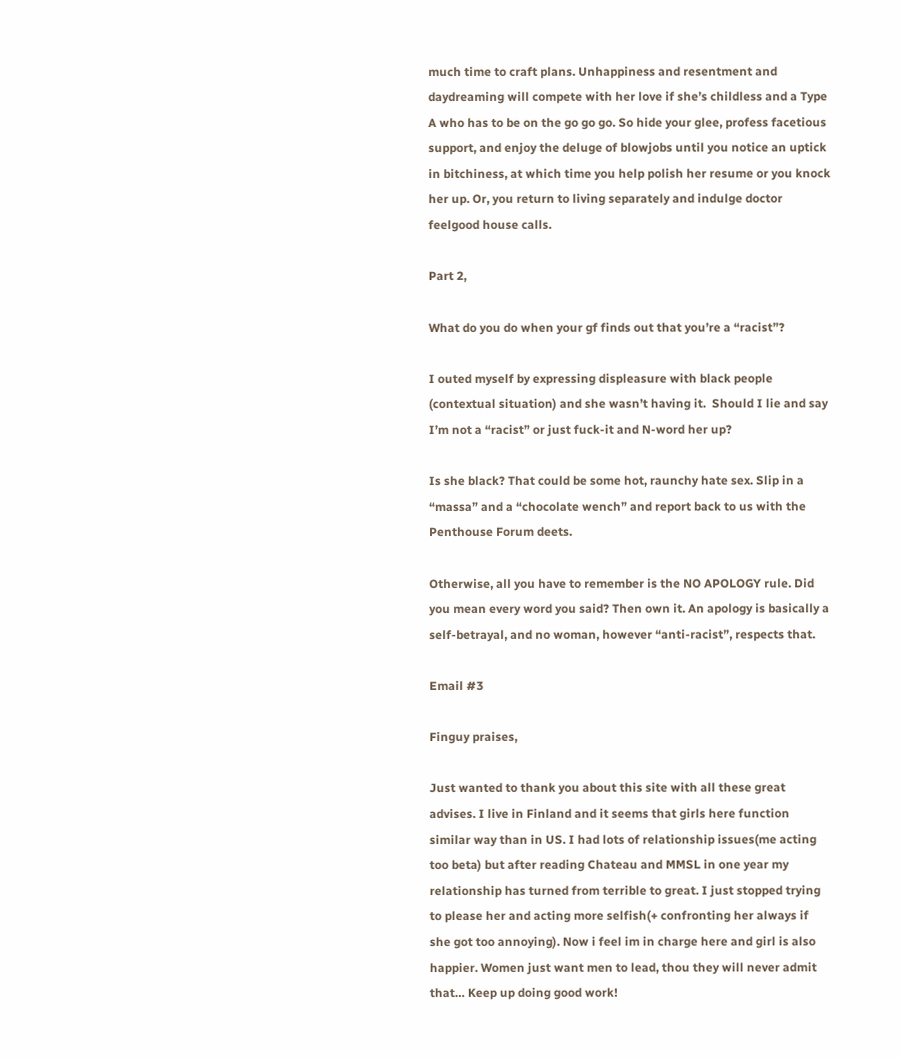much time to craft plans. Unhappiness and resentment and daydreaming will compete with her love if she’s childless and a Type A who has to be on the go go go. So hide your glee, profess facetious support, and enjoy the deluge of blowjobs until you notice an uptick in bitchiness, at which time you help polish her resume or you knock her up. Or, you return to living separately and indulge doctor feelgood house calls.

Part 2,

What do you do when your gf finds out that you’re a “racist”?

I outed myself by expressing displeasure with black people (contextual situation) and she wasn’t having it.  Should I lie and say I’m not a “racist” or just fuck-it and N-word her up?

Is she black? That could be some hot, raunchy hate sex. Slip in a “massa” and a “chocolate wench” and report back to us with the Penthouse Forum deets.

Otherwise, all you have to remember is the NO APOLOGY rule. Did you mean every word you said? Then own it. An apology is basically a self-betrayal, and no woman, however “anti-racist”, respects that.

Email #3

Finguy praises,

Just wanted to thank you about this site with all these great advises. I live in Finland and it seems that girls here function similar way than in US. I had lots of relationship issues(me acting too beta) but after reading Chateau and MMSL in one year my relationship has turned from terrible to great. I just stopped trying to please her and acting more selfish(+ confronting her always if she got too annoying). Now i feel im in charge here and girl is also happier. Women just want men to lead, thou they will never admit that… Keep up doing good work!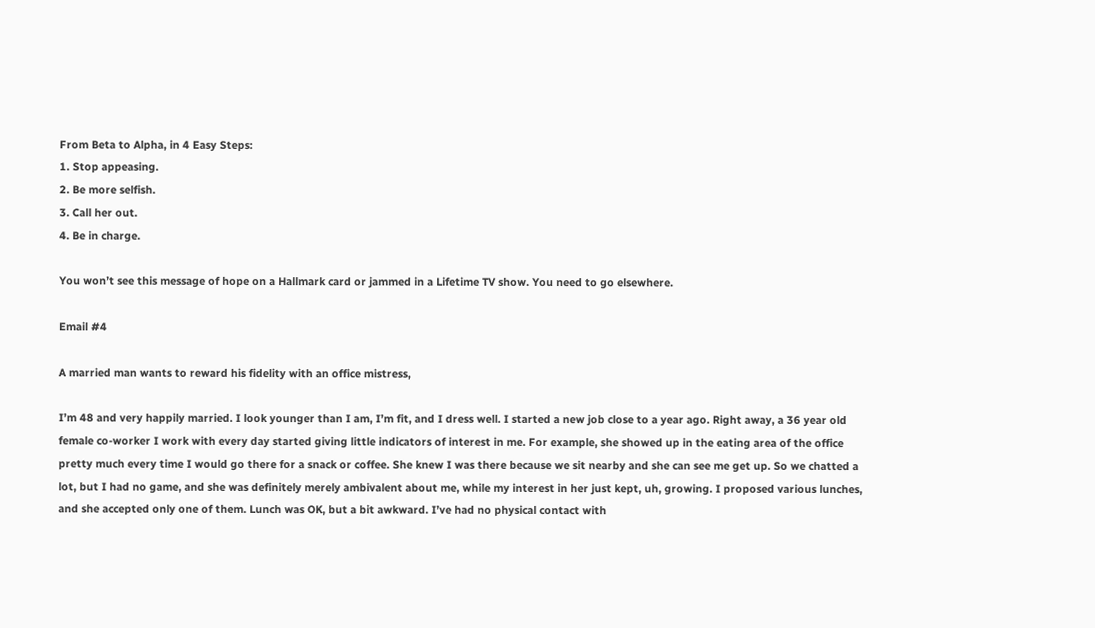From Beta to Alpha, in 4 Easy Steps:
1. Stop appeasing.
2. Be more selfish.
3. Call her out.
4. Be in charge.

You won’t see this message of hope on a Hallmark card or jammed in a Lifetime TV show. You need to go elsewhere.

Email #4

A married man wants to reward his fidelity with an office mistress,

I’m 48 and very happily married. I look younger than I am, I’m fit, and I dress well. I started a new job close to a year ago. Right away, a 36 year old female co-worker I work with every day started giving little indicators of interest in me. For example, she showed up in the eating area of the office pretty much every time I would go there for a snack or coffee. She knew I was there because we sit nearby and she can see me get up. So we chatted a lot, but I had no game, and she was definitely merely ambivalent about me, while my interest in her just kept, uh, growing. I proposed various lunches, and she accepted only one of them. Lunch was OK, but a bit awkward. I’ve had no physical contact with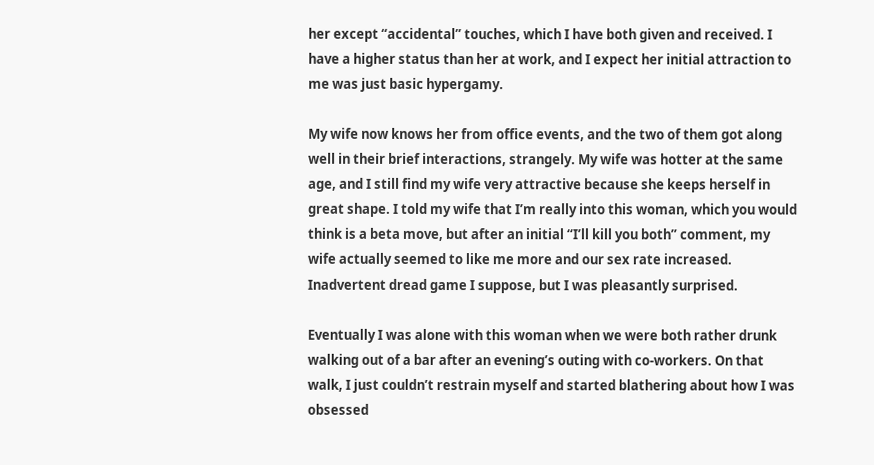her except “accidental” touches, which I have both given and received. I have a higher status than her at work, and I expect her initial attraction to me was just basic hypergamy.

My wife now knows her from office events, and the two of them got along well in their brief interactions, strangely. My wife was hotter at the same age, and I still find my wife very attractive because she keeps herself in great shape. I told my wife that I’m really into this woman, which you would think is a beta move, but after an initial “I’ll kill you both” comment, my wife actually seemed to like me more and our sex rate increased. Inadvertent dread game I suppose, but I was pleasantly surprised.

Eventually I was alone with this woman when we were both rather drunk walking out of a bar after an evening’s outing with co-workers. On that walk, I just couldn’t restrain myself and started blathering about how I was obsessed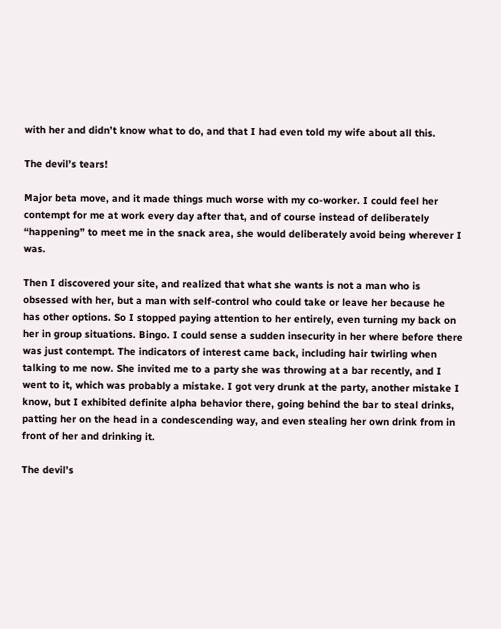with her and didn’t know what to do, and that I had even told my wife about all this.

The devil’s tears!

Major beta move, and it made things much worse with my co-worker. I could feel her contempt for me at work every day after that, and of course instead of deliberately “happening” to meet me in the snack area, she would deliberately avoid being wherever I was.

Then I discovered your site, and realized that what she wants is not a man who is obsessed with her, but a man with self-control who could take or leave her because he has other options. So I stopped paying attention to her entirely, even turning my back on her in group situations. Bingo. I could sense a sudden insecurity in her where before there was just contempt. The indicators of interest came back, including hair twirling when talking to me now. She invited me to a party she was throwing at a bar recently, and I went to it, which was probably a mistake. I got very drunk at the party, another mistake I know, but I exhibited definite alpha behavior there, going behind the bar to steal drinks, patting her on the head in a condescending way, and even stealing her own drink from in front of her and drinking it.

The devil’s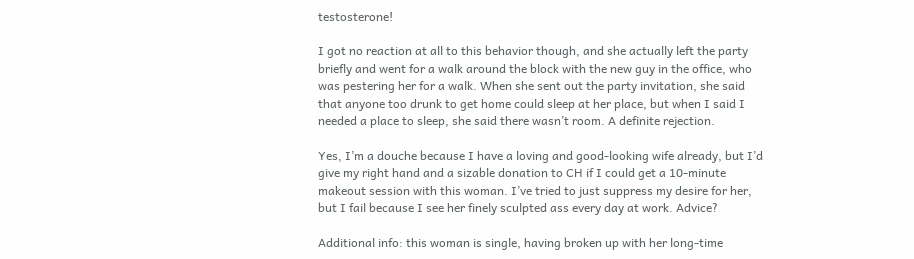testosterone!

I got no reaction at all to this behavior though, and she actually left the party briefly and went for a walk around the block with the new guy in the office, who was pestering her for a walk. When she sent out the party invitation, she said that anyone too drunk to get home could sleep at her place, but when I said I needed a place to sleep, she said there wasn’t room. A definite rejection.

Yes, I’m a douche because I have a loving and good-looking wife already, but I’d give my right hand and a sizable donation to CH if I could get a 10-minute makeout session with this woman. I’ve tried to just suppress my desire for her, but I fail because I see her finely sculpted ass every day at work. Advice?

Additional info: this woman is single, having broken up with her long-time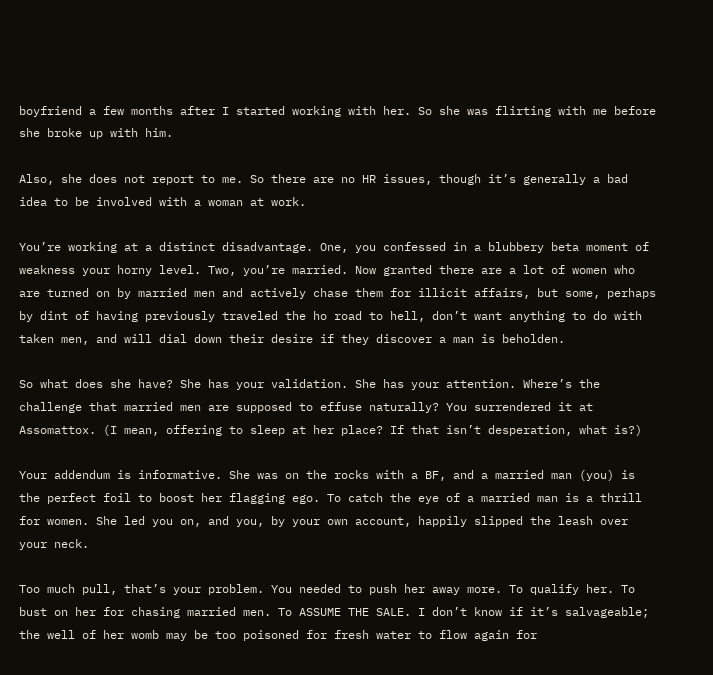boyfriend a few months after I started working with her. So she was flirting with me before she broke up with him.

Also, she does not report to me. So there are no HR issues, though it’s generally a bad idea to be involved with a woman at work.

You’re working at a distinct disadvantage. One, you confessed in a blubbery beta moment of weakness your horny level. Two, you’re married. Now granted there are a lot of women who are turned on by married men and actively chase them for illicit affairs, but some, perhaps by dint of having previously traveled the ho road to hell, don’t want anything to do with taken men, and will dial down their desire if they discover a man is beholden.

So what does she have? She has your validation. She has your attention. Where’s the challenge that married men are supposed to effuse naturally? You surrendered it at Assomattox. (I mean, offering to sleep at her place? If that isn’t desperation, what is?)

Your addendum is informative. She was on the rocks with a BF, and a married man (you) is the perfect foil to boost her flagging ego. To catch the eye of a married man is a thrill for women. She led you on, and you, by your own account, happily slipped the leash over your neck.

Too much pull, that’s your problem. You needed to push her away more. To qualify her. To bust on her for chasing married men. To ASSUME THE SALE. I don’t know if it’s salvageable; the well of her womb may be too poisoned for fresh water to flow again for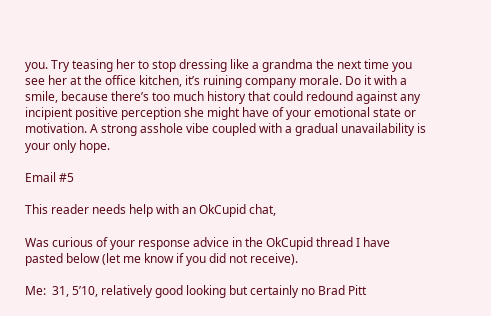you. Try teasing her to stop dressing like a grandma the next time you see her at the office kitchen, it’s ruining company morale. Do it with a smile, because there’s too much history that could redound against any incipient positive perception she might have of your emotional state or motivation. A strong asshole vibe coupled with a gradual unavailability is your only hope.

Email #5

This reader needs help with an OkCupid chat,

Was curious of your response advice in the OkCupid thread I have pasted below (let me know if you did not receive).

Me:  31, 5’10, relatively good looking but certainly no Brad Pitt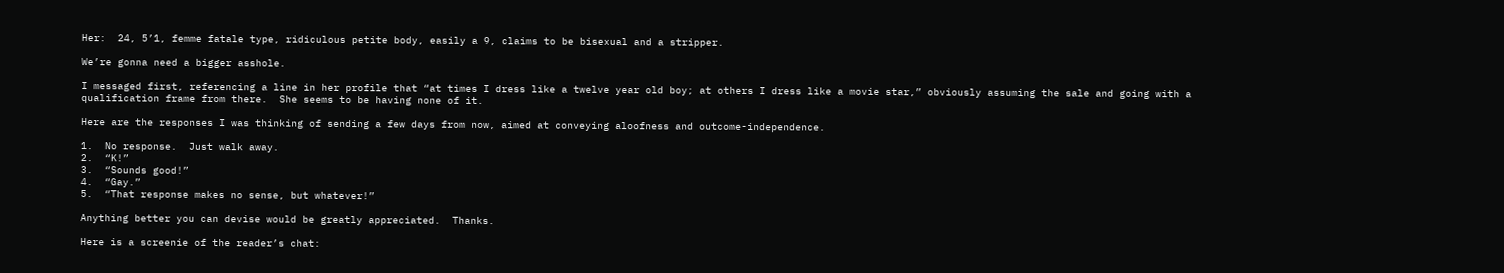Her:  24, 5’1, femme fatale type, ridiculous petite body, easily a 9, claims to be bisexual and a stripper.

We’re gonna need a bigger asshole.

I messaged first, referencing a line in her profile that “at times I dress like a twelve year old boy; at others I dress like a movie star,” obviously assuming the sale and going with a qualification frame from there.  She seems to be having none of it.

Here are the responses I was thinking of sending a few days from now, aimed at conveying aloofness and outcome-independence.

1.  No response.  Just walk away.
2.  “K!”
3.  “Sounds good!”
4.  “Gay.”
5.  “That response makes no sense, but whatever!”

Anything better you can devise would be greatly appreciated.  Thanks.

Here is a screenie of the reader’s chat: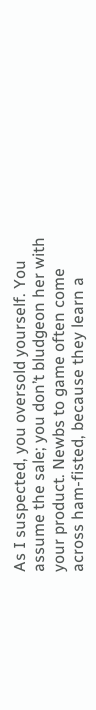As I suspected, you oversold yourself. You assume the sale; you don’t bludgeon her with your product. Newbs to game often come across ham-fisted, because they learn a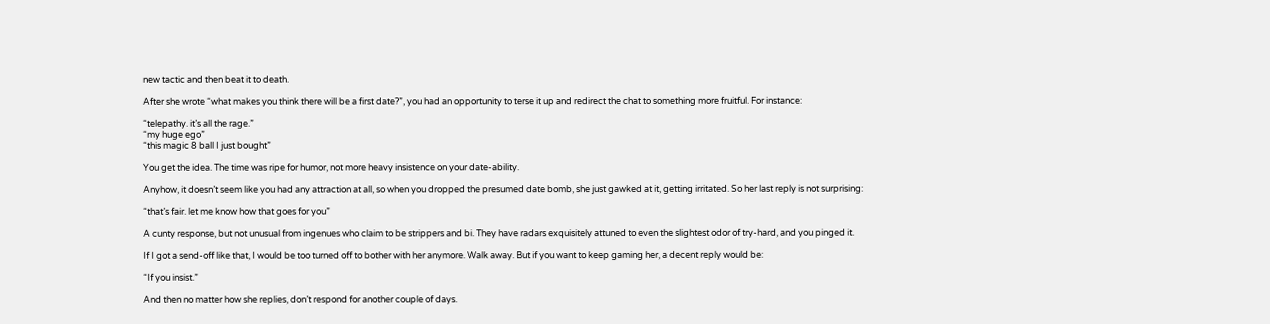new tactic and then beat it to death.

After she wrote “what makes you think there will be a first date?”, you had an opportunity to terse it up and redirect the chat to something more fruitful. For instance:

“telepathy. it’s all the rage.”
“my huge ego”
“this magic 8 ball I just bought”

You get the idea. The time was ripe for humor, not more heavy insistence on your date-ability.

Anyhow, it doesn’t seem like you had any attraction at all, so when you dropped the presumed date bomb, she just gawked at it, getting irritated. So her last reply is not surprising:

“that’s fair. let me know how that goes for you”

A cunty response, but not unusual from ingenues who claim to be strippers and bi. They have radars exquisitely attuned to even the slightest odor of try-hard, and you pinged it.

If I got a send-off like that, I would be too turned off to bother with her anymore. Walk away. But if you want to keep gaming her, a decent reply would be:

“If you insist.”

And then no matter how she replies, don’t respond for another couple of days.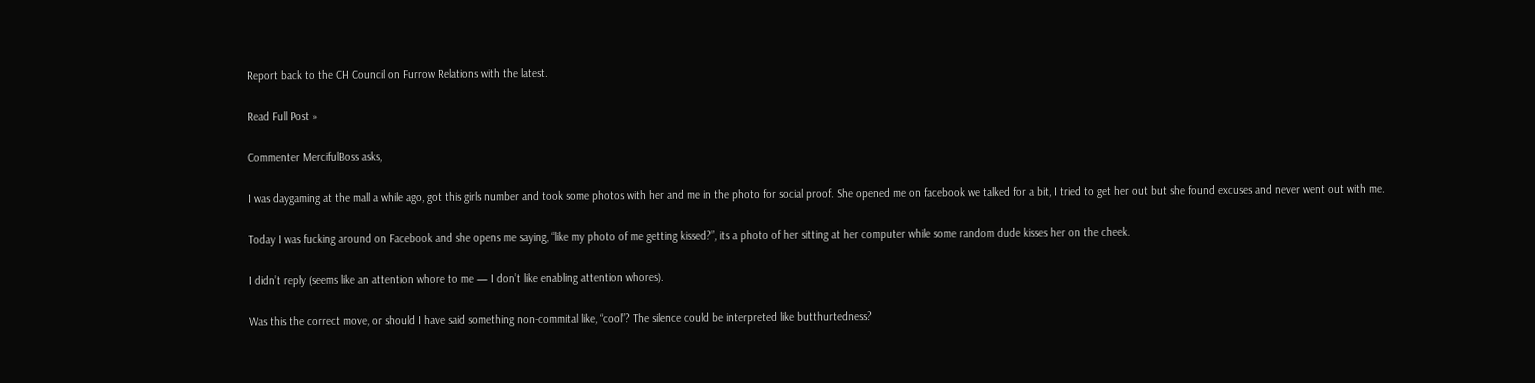Report back to the CH Council on Furrow Relations with the latest.

Read Full Post »

Commenter MercifulBoss asks,

I was daygaming at the mall a while ago, got this girls number and took some photos with her and me in the photo for social proof. She opened me on facebook we talked for a bit, I tried to get her out but she found excuses and never went out with me.

Today I was fucking around on Facebook and she opens me saying, “like my photo of me getting kissed?”, its a photo of her sitting at her computer while some random dude kisses her on the cheek.

I didn’t reply (seems like an attention whore to me — I don’t like enabling attention whores).

Was this the correct move, or should I have said something non-commital like, “cool”? The silence could be interpreted like butthurtedness?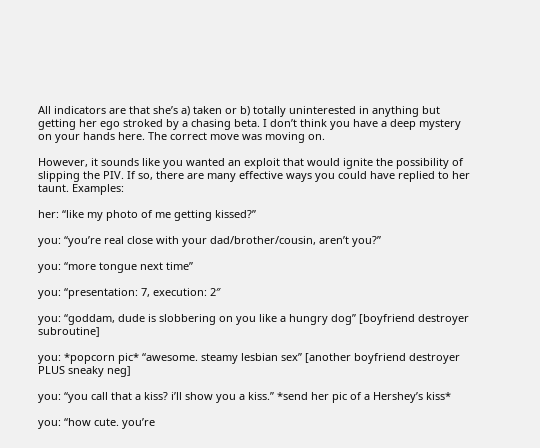All indicators are that she’s a) taken or b) totally uninterested in anything but getting her ego stroked by a chasing beta. I don’t think you have a deep mystery on your hands here. The correct move was moving on.

However, it sounds like you wanted an exploit that would ignite the possibility of slipping the PIV. If so, there are many effective ways you could have replied to her taunt. Examples:

her: “like my photo of me getting kissed?”

you: “you’re real close with your dad/brother/cousin, aren’t you?”

you: “more tongue next time”

you: “presentation: 7, execution: 2″

you: “goddam, dude is slobbering on you like a hungry dog” [boyfriend destroyer subroutine]

you: *popcorn pic* “awesome. steamy lesbian sex” [another boyfriend destroyer PLUS sneaky neg]

you: “you call that a kiss? i’ll show you a kiss.” *send her pic of a Hershey’s kiss*

you: “how cute. you’re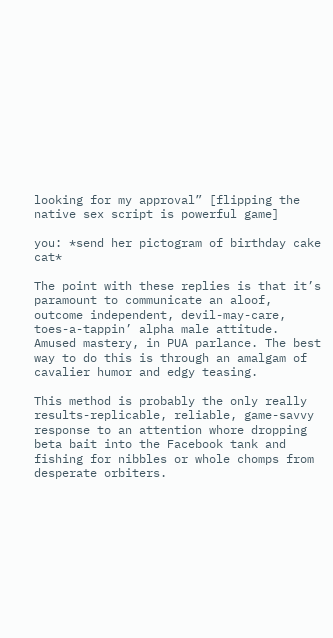looking for my approval” [flipping the native sex script is powerful game]

you: *send her pictogram of birthday cake cat*

The point with these replies is that it’s paramount to communicate an aloof, outcome independent, devil-may-care, toes-a-tappin’ alpha male attitude. Amused mastery, in PUA parlance. The best way to do this is through an amalgam of cavalier humor and edgy teasing.

This method is probably the only really results-replicable, reliable, game-savvy response to an attention whore dropping beta bait into the Facebook tank and fishing for nibbles or whole chomps from desperate orbiters.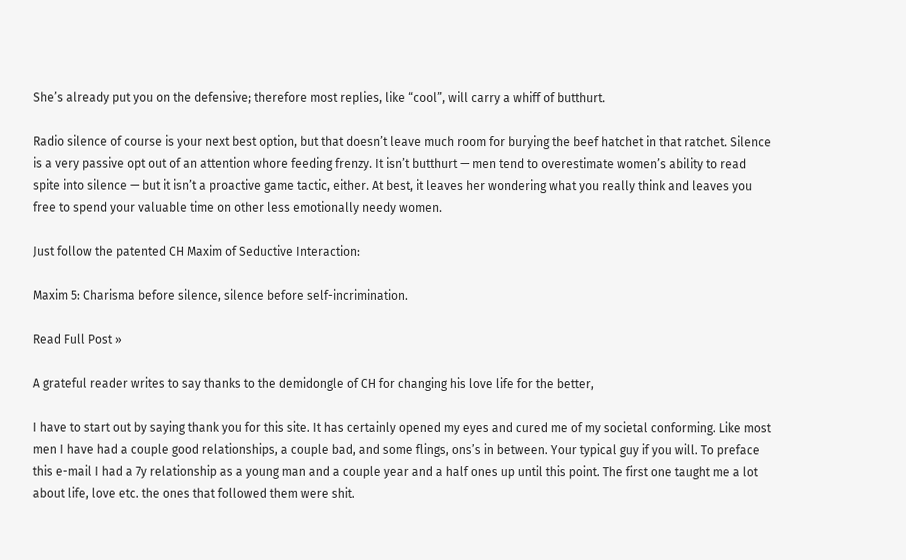She’s already put you on the defensive; therefore most replies, like “cool”, will carry a whiff of butthurt.

Radio silence of course is your next best option, but that doesn’t leave much room for burying the beef hatchet in that ratchet. Silence is a very passive opt out of an attention whore feeding frenzy. It isn’t butthurt — men tend to overestimate women’s ability to read spite into silence — but it isn’t a proactive game tactic, either. At best, it leaves her wondering what you really think and leaves you free to spend your valuable time on other less emotionally needy women.

Just follow the patented CH Maxim of Seductive Interaction:

Maxim 5: Charisma before silence, silence before self-incrimination.

Read Full Post »

A grateful reader writes to say thanks to the demidongle of CH for changing his love life for the better,

I have to start out by saying thank you for this site. It has certainly opened my eyes and cured me of my societal conforming. Like most men I have had a couple good relationships, a couple bad, and some flings, ons’s in between. Your typical guy if you will. To preface this e-mail I had a 7y relationship as a young man and a couple year and a half ones up until this point. The first one taught me a lot about life, love etc. the ones that followed them were shit.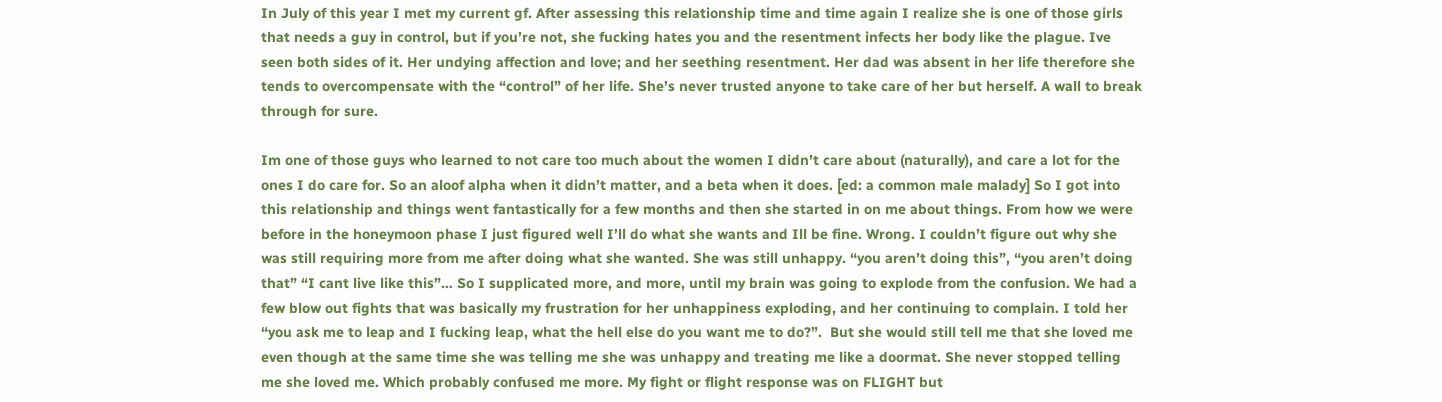In July of this year I met my current gf. After assessing this relationship time and time again I realize she is one of those girls that needs a guy in control, but if you’re not, she fucking hates you and the resentment infects her body like the plague. Ive seen both sides of it. Her undying affection and love; and her seething resentment. Her dad was absent in her life therefore she tends to overcompensate with the “control” of her life. She’s never trusted anyone to take care of her but herself. A wall to break through for sure.

Im one of those guys who learned to not care too much about the women I didn’t care about (naturally), and care a lot for the ones I do care for. So an aloof alpha when it didn’t matter, and a beta when it does. [ed: a common male malady] So I got into this relationship and things went fantastically for a few months and then she started in on me about things. From how we were before in the honeymoon phase I just figured well I’ll do what she wants and Ill be fine. Wrong. I couldn’t figure out why she was still requiring more from me after doing what she wanted. She was still unhappy. “you aren’t doing this”, “you aren’t doing that” “I cant live like this”… So I supplicated more, and more, until my brain was going to explode from the confusion. We had a few blow out fights that was basically my frustration for her unhappiness exploding, and her continuing to complain. I told her “you ask me to leap and I fucking leap, what the hell else do you want me to do?”.  But she would still tell me that she loved me even though at the same time she was telling me she was unhappy and treating me like a doormat. She never stopped telling me she loved me. Which probably confused me more. My fight or flight response was on FLIGHT but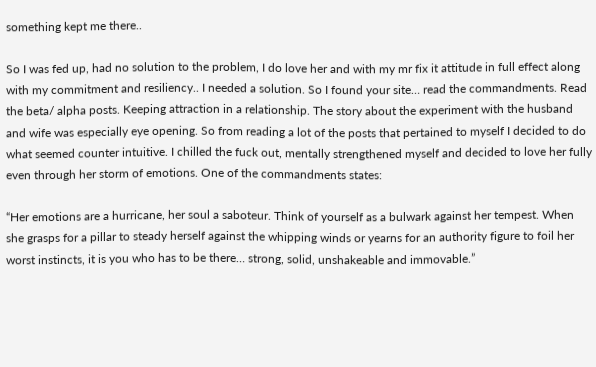something kept me there..

So I was fed up, had no solution to the problem, I do love her and with my mr fix it attitude in full effect along with my commitment and resiliency.. I needed a solution. So I found your site… read the commandments. Read the beta/ alpha posts. Keeping attraction in a relationship. The story about the experiment with the husband and wife was especially eye opening. So from reading a lot of the posts that pertained to myself I decided to do what seemed counter intuitive. I chilled the fuck out, mentally strengthened myself and decided to love her fully even through her storm of emotions. One of the commandments states:

“Her emotions are a hurricane, her soul a saboteur. Think of yourself as a bulwark against her tempest. When she grasps for a pillar to steady herself against the whipping winds or yearns for an authority figure to foil her worst instincts, it is you who has to be there… strong, solid, unshakeable and immovable.”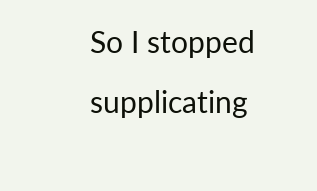So I stopped supplicating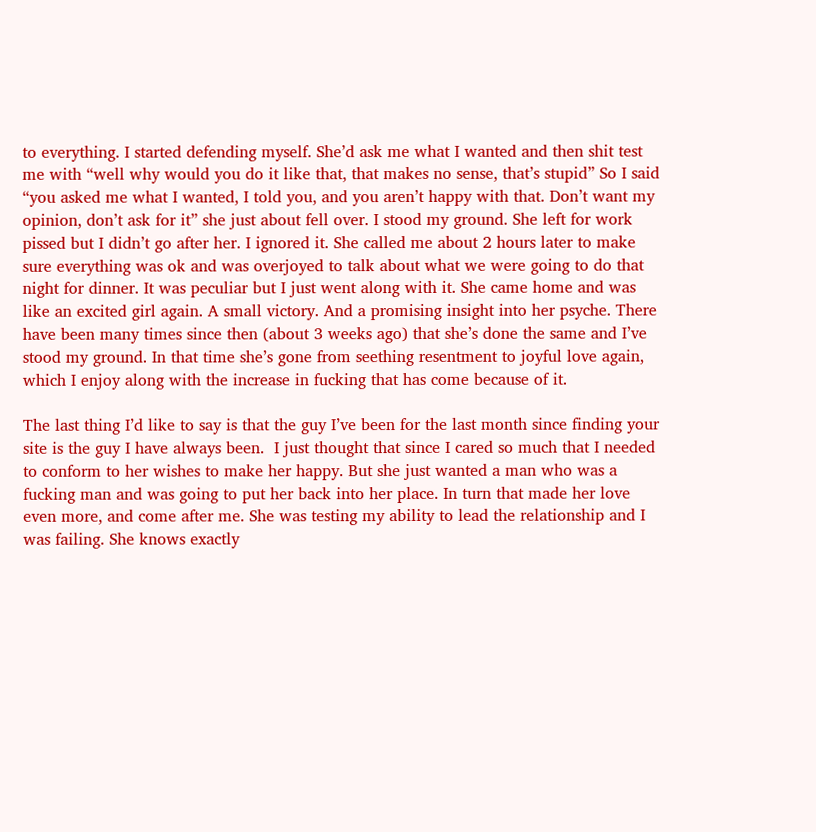to everything. I started defending myself. She’d ask me what I wanted and then shit test me with “well why would you do it like that, that makes no sense, that’s stupid” So I said “you asked me what I wanted, I told you, and you aren’t happy with that. Don’t want my opinion, don’t ask for it” she just about fell over. I stood my ground. She left for work pissed but I didn’t go after her. I ignored it. She called me about 2 hours later to make sure everything was ok and was overjoyed to talk about what we were going to do that night for dinner. It was peculiar but I just went along with it. She came home and was like an excited girl again. A small victory. And a promising insight into her psyche. There have been many times since then (about 3 weeks ago) that she’s done the same and I’ve stood my ground. In that time she’s gone from seething resentment to joyful love again, which I enjoy along with the increase in fucking that has come because of it.

The last thing I’d like to say is that the guy I’ve been for the last month since finding your site is the guy I have always been.  I just thought that since I cared so much that I needed to conform to her wishes to make her happy. But she just wanted a man who was a fucking man and was going to put her back into her place. In turn that made her love even more, and come after me. She was testing my ability to lead the relationship and I was failing. She knows exactly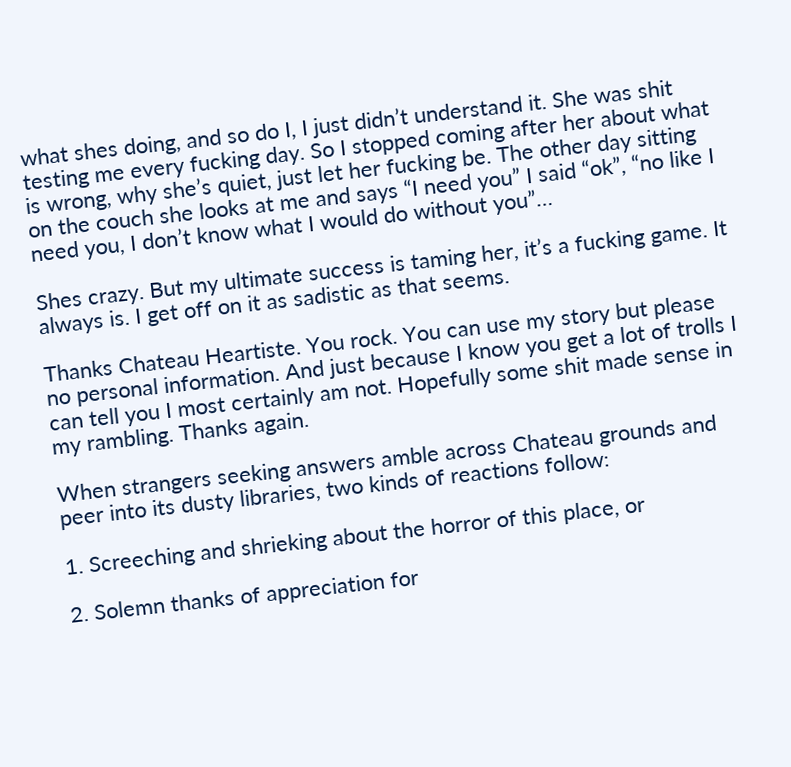what shes doing, and so do I, I just didn’t understand it. She was shit testing me every fucking day. So I stopped coming after her about what is wrong, why she’s quiet, just let her fucking be. The other day sitting on the couch she looks at me and says “I need you” I said “ok”, “no like I need you, I don’t know what I would do without you”…

Shes crazy. But my ultimate success is taming her, it’s a fucking game. It always is. I get off on it as sadistic as that seems.

Thanks Chateau Heartiste. You rock. You can use my story but please no personal information. And just because I know you get a lot of trolls I can tell you I most certainly am not. Hopefully some shit made sense in my rambling. Thanks again.

When strangers seeking answers amble across Chateau grounds and peer into its dusty libraries, two kinds of reactions follow:

1. Screeching and shrieking about the horror of this place, or

2. Solemn thanks of appreciation for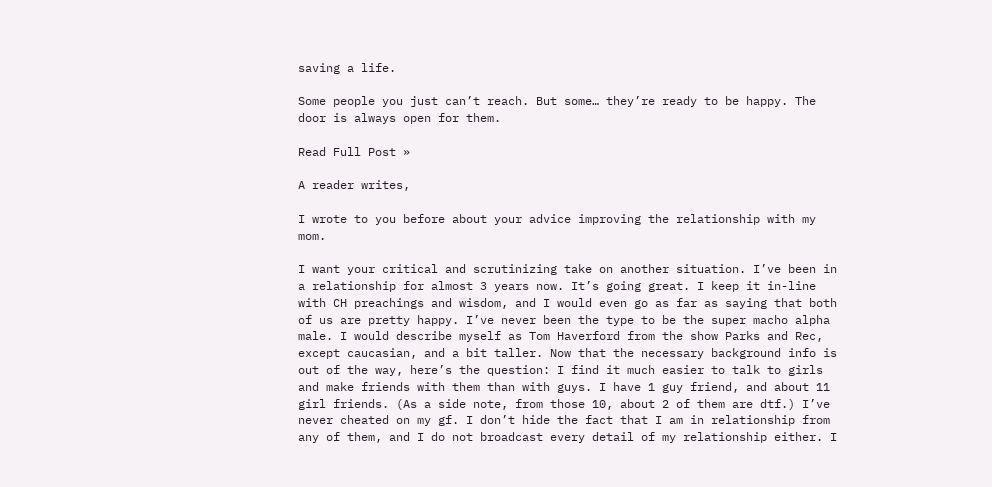saving a life.

Some people you just can’t reach. But some… they’re ready to be happy. The door is always open for them.

Read Full Post »

A reader writes,

I wrote to you before about your advice improving the relationship with my mom.

I want your critical and scrutinizing take on another situation. I’ve been in a relationship for almost 3 years now. It’s going great. I keep it in-line with CH preachings and wisdom, and I would even go as far as saying that both of us are pretty happy. I’ve never been the type to be the super macho alpha male. I would describe myself as Tom Haverford from the show Parks and Rec, except caucasian, and a bit taller. Now that the necessary background info is out of the way, here’s the question: I find it much easier to talk to girls and make friends with them than with guys. I have 1 guy friend, and about 11 girl friends. (As a side note, from those 10, about 2 of them are dtf.) I’ve never cheated on my gf. I don’t hide the fact that I am in relationship from any of them, and I do not broadcast every detail of my relationship either. I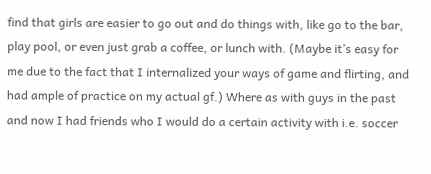find that girls are easier to go out and do things with, like go to the bar, play pool, or even just grab a coffee, or lunch with. (Maybe it’s easy for me due to the fact that I internalized your ways of game and flirting, and had ample of practice on my actual gf.) Where as with guys in the past and now I had friends who I would do a certain activity with i.e. soccer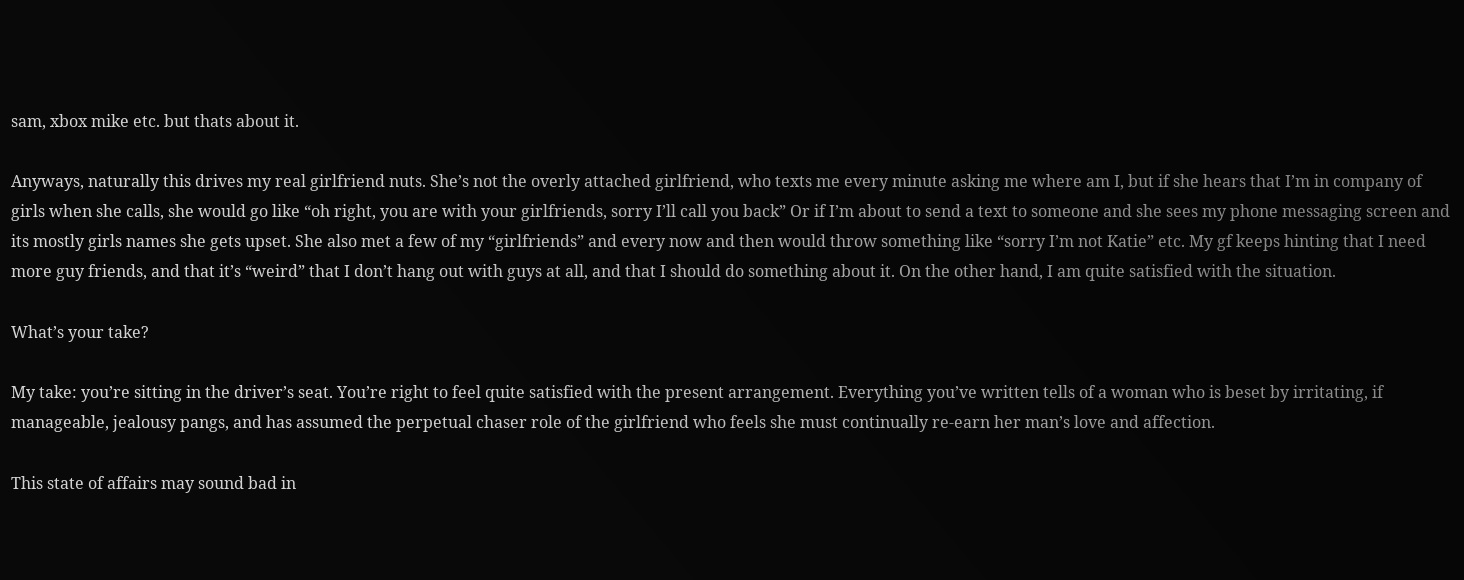sam, xbox mike etc. but thats about it.

Anyways, naturally this drives my real girlfriend nuts. She’s not the overly attached girlfriend, who texts me every minute asking me where am I, but if she hears that I’m in company of girls when she calls, she would go like “oh right, you are with your girlfriends, sorry I’ll call you back” Or if I’m about to send a text to someone and she sees my phone messaging screen and its mostly girls names she gets upset. She also met a few of my “girlfriends” and every now and then would throw something like “sorry I’m not Katie” etc. My gf keeps hinting that I need more guy friends, and that it’s “weird” that I don’t hang out with guys at all, and that I should do something about it. On the other hand, I am quite satisfied with the situation.

What’s your take?

My take: you’re sitting in the driver’s seat. You’re right to feel quite satisfied with the present arrangement. Everything you’ve written tells of a woman who is beset by irritating, if manageable, jealousy pangs, and has assumed the perpetual chaser role of the girlfriend who feels she must continually re-earn her man’s love and affection.

This state of affairs may sound bad in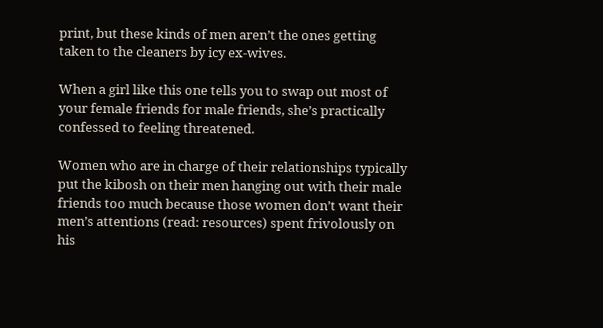print, but these kinds of men aren’t the ones getting taken to the cleaners by icy ex-wives.

When a girl like this one tells you to swap out most of your female friends for male friends, she’s practically confessed to feeling threatened.

Women who are in charge of their relationships typically put the kibosh on their men hanging out with their male friends too much because those women don’t want their men’s attentions (read: resources) spent frivolously on his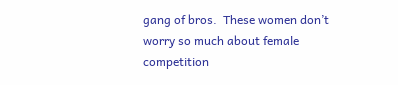gang of bros.  These women don’t worry so much about female competition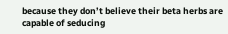because they don’t believe their beta herbs are capable of seducing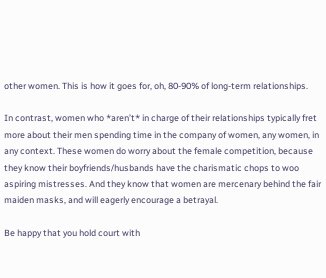other women. This is how it goes for, oh, 80-90% of long-term relationships.

In contrast, women who *aren’t* in charge of their relationships typically fret more about their men spending time in the company of women, any women, in any context. These women do worry about the female competition, because they know their boyfriends/husbands have the charismatic chops to woo aspiring mistresses. And they know that women are mercenary behind the fair maiden masks, and will eagerly encourage a betrayal.

Be happy that you hold court with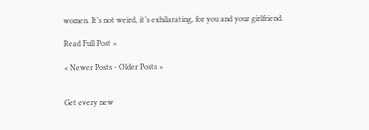women. It’s not weird, it’s exhilarating, for you and your girlfriend.

Read Full Post »

« Newer Posts - Older Posts »


Get every new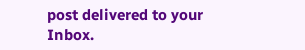post delivered to your Inbox.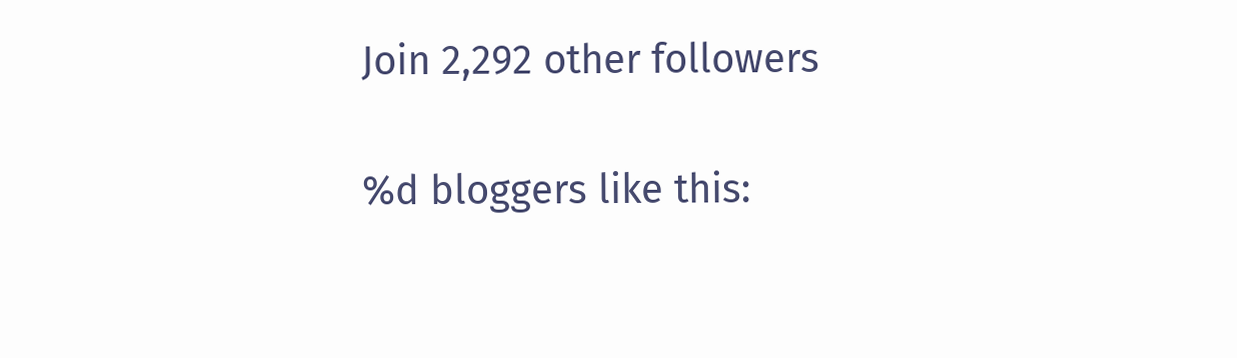Join 2,292 other followers

%d bloggers like this: